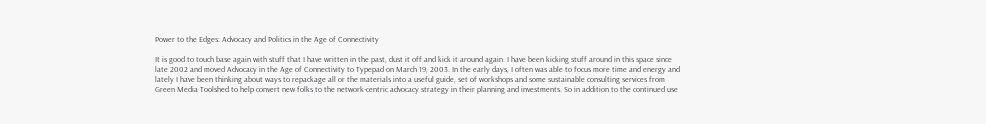Power to the Edges: Advocacy and Politics in the Age of Connectivity

It is good to touch base again with stuff that I have written in the past, dust it off and kick it around again. I have been kicking stuff around in this space since late 2002 and moved Advocacy in the Age of Connectivity to Typepad on March 19, 2003. In the early days, I often was able to focus more time and energy and lately I have been thinking about ways to repackage all or the materials into a useful guide, set of workshops and some sustainable consulting services from Green Media Toolshed to help convert new folks to the network-centric advocacy strategy in their planning and investments. So in addition to the continued use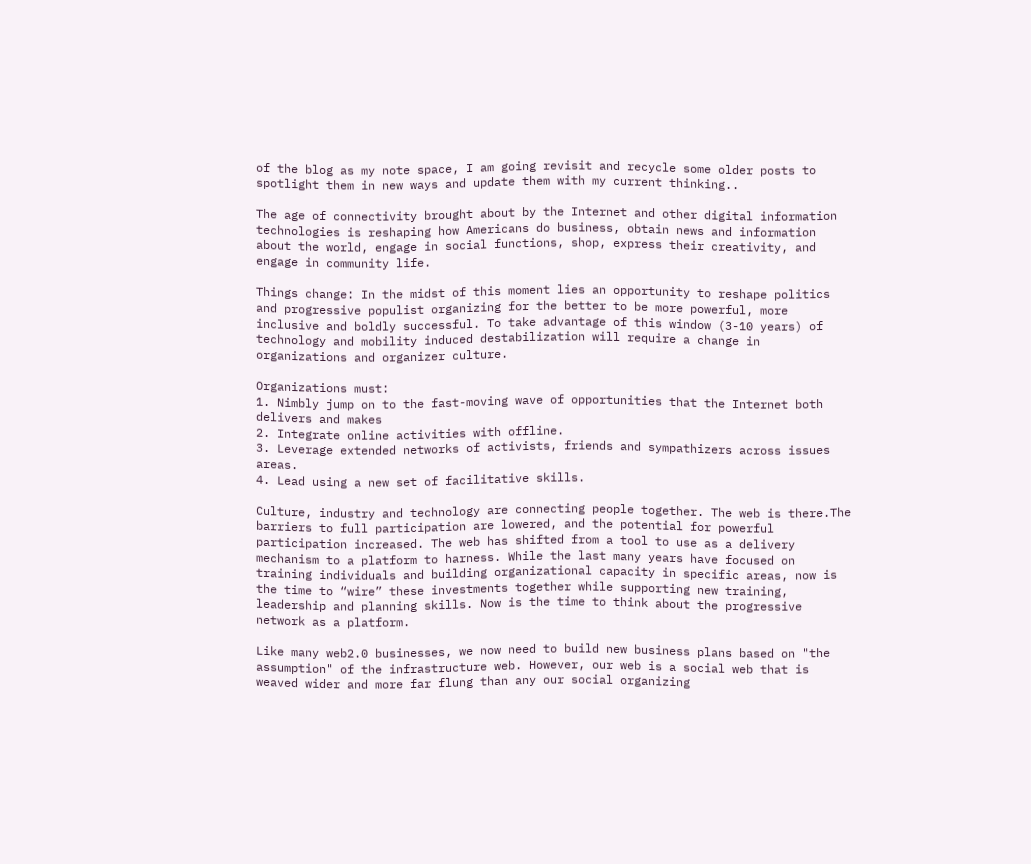of the blog as my note space, I am going revisit and recycle some older posts to spotlight them in new ways and update them with my current thinking..

The age of connectivity brought about by the Internet and other digital information technologies is reshaping how Americans do business, obtain news and information about the world, engage in social functions, shop, express their creativity, and engage in community life.

Things change: In the midst of this moment lies an opportunity to reshape politics and progressive populist organizing for the better to be more powerful, more inclusive and boldly successful. To take advantage of this window (3-10 years) of technology and mobility induced destabilization will require a change in organizations and organizer culture.

Organizations must:
1. Nimbly jump on to the fast-moving wave of opportunities that the Internet both delivers and makes
2. Integrate online activities with offline.
3. Leverage extended networks of activists, friends and sympathizers across issues areas.
4. Lead using a new set of facilitative skills.

Culture, industry and technology are connecting people together. The web is there.The barriers to full participation are lowered, and the potential for powerful participation increased. The web has shifted from a tool to use as a delivery mechanism to a platform to harness. While the last many years have focused on training individuals and building organizational capacity in specific areas, now is the time to “wire” these investments together while supporting new training, leadership and planning skills. Now is the time to think about the progressive network as a platform.

Like many web2.0 businesses, we now need to build new business plans based on "the assumption" of the infrastructure web. However, our web is a social web that is weaved wider and more far flung than any our social organizing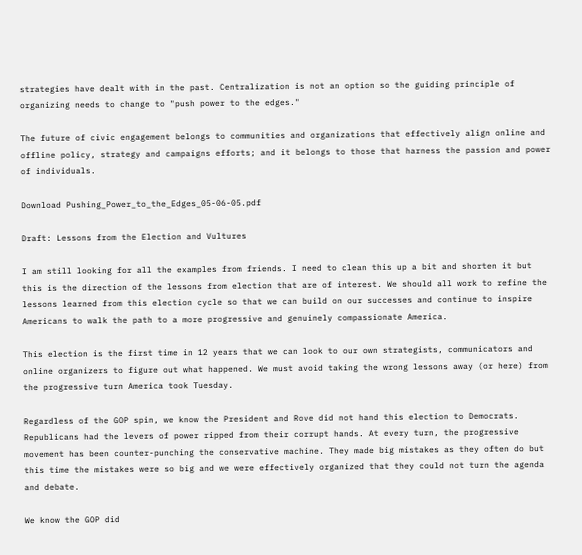strategies have dealt with in the past. Centralization is not an option so the guiding principle of organizing needs to change to "push power to the edges."

The future of civic engagement belongs to communities and organizations that effectively align online and offline policy, strategy and campaigns efforts; and it belongs to those that harness the passion and power of individuals.

Download Pushing_Power_to_the_Edges_05-06-05.pdf

Draft: Lessons from the Election and Vultures

I am still looking for all the examples from friends. I need to clean this up a bit and shorten it but this is the direction of the lessons from election that are of interest. We should all work to refine the lessons learned from this election cycle so that we can build on our successes and continue to inspire Americans to walk the path to a more progressive and genuinely compassionate America.

This election is the first time in 12 years that we can look to our own strategists, communicators and online organizers to figure out what happened. We must avoid taking the wrong lessons away (or here) from the progressive turn America took Tuesday.

Regardless of the GOP spin, we know the President and Rove did not hand this election to Democrats. Republicans had the levers of power ripped from their corrupt hands. At every turn, the progressive movement has been counter-punching the conservative machine. They made big mistakes as they often do but this time the mistakes were so big and we were effectively organized that they could not turn the agenda and debate.

We know the GOP did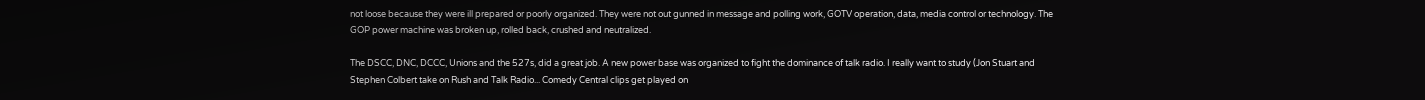not loose because they were ill prepared or poorly organized. They were not out gunned in message and polling work, GOTV operation, data, media control or technology. The GOP power machine was broken up, rolled back, crushed and neutralized.

The DSCC, DNC, DCCC, Unions and the 527s, did a great job. A new power base was organized to fight the dominance of talk radio. I really want to study (Jon Stuart and Stephen Colbert take on Rush and Talk Radio... Comedy Central clips get played on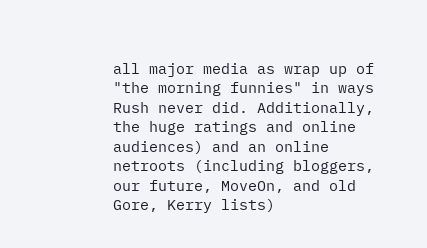all major media as wrap up of "the morning funnies" in ways Rush never did. Additionally, the huge ratings and online audiences) and an online netroots (including bloggers, our future, MoveOn, and old Gore, Kerry lists)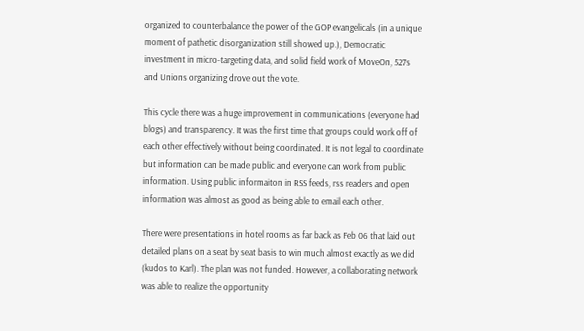organized to counterbalance the power of the GOP evangelicals (in a unique moment of pathetic disorganization still showed up.), Democratic investment in micro-targeting data, and solid field work of MoveOn, 527s and Unions organizing drove out the vote.

This cycle there was a huge improvement in communications (everyone had blogs) and transparency. It was the first time that groups could work off of each other effectively without being coordinated. It is not legal to coordinate but information can be made public and everyone can work from public information. Using public informaiton in RSS feeds, rss readers and open information was almost as good as being able to email each other.

There were presentations in hotel rooms as far back as Feb 06 that laid out detailed plans on a seat by seat basis to win much almost exactly as we did (kudos to Karl). The plan was not funded. However, a collaborating network was able to realize the opportunity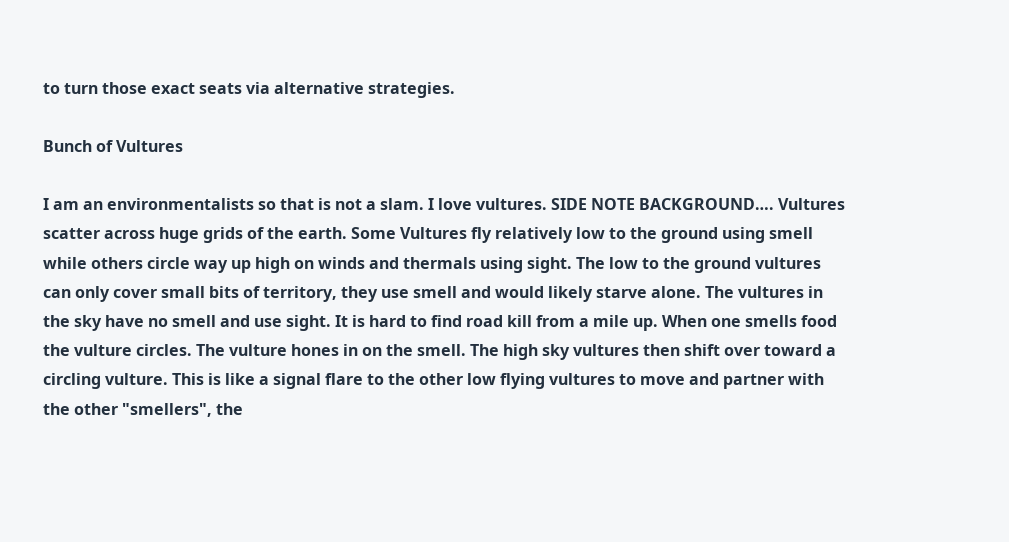to turn those exact seats via alternative strategies.

Bunch of Vultures

I am an environmentalists so that is not a slam. I love vultures. SIDE NOTE BACKGROUND…. Vultures scatter across huge grids of the earth. Some Vultures fly relatively low to the ground using smell while others circle way up high on winds and thermals using sight. The low to the ground vultures can only cover small bits of territory, they use smell and would likely starve alone. The vultures in the sky have no smell and use sight. It is hard to find road kill from a mile up. When one smells food the vulture circles. The vulture hones in on the smell. The high sky vultures then shift over toward a circling vulture. This is like a signal flare to the other low flying vultures to move and partner with the other "smellers", the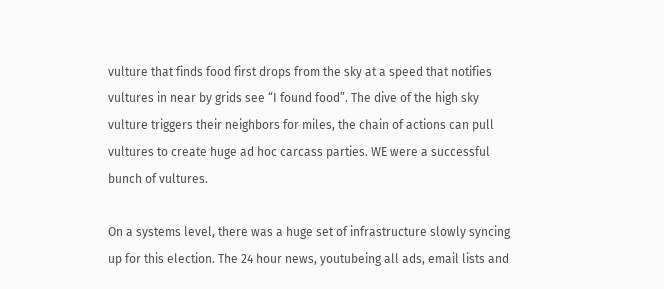vulture that finds food first drops from the sky at a speed that notifies vultures in near by grids see “I found food”. The dive of the high sky vulture triggers their neighbors for miles, the chain of actions can pull vultures to create huge ad hoc carcass parties. WE were a successful bunch of vultures.

On a systems level, there was a huge set of infrastructure slowly syncing up for this election. The 24 hour news, youtubeing all ads, email lists and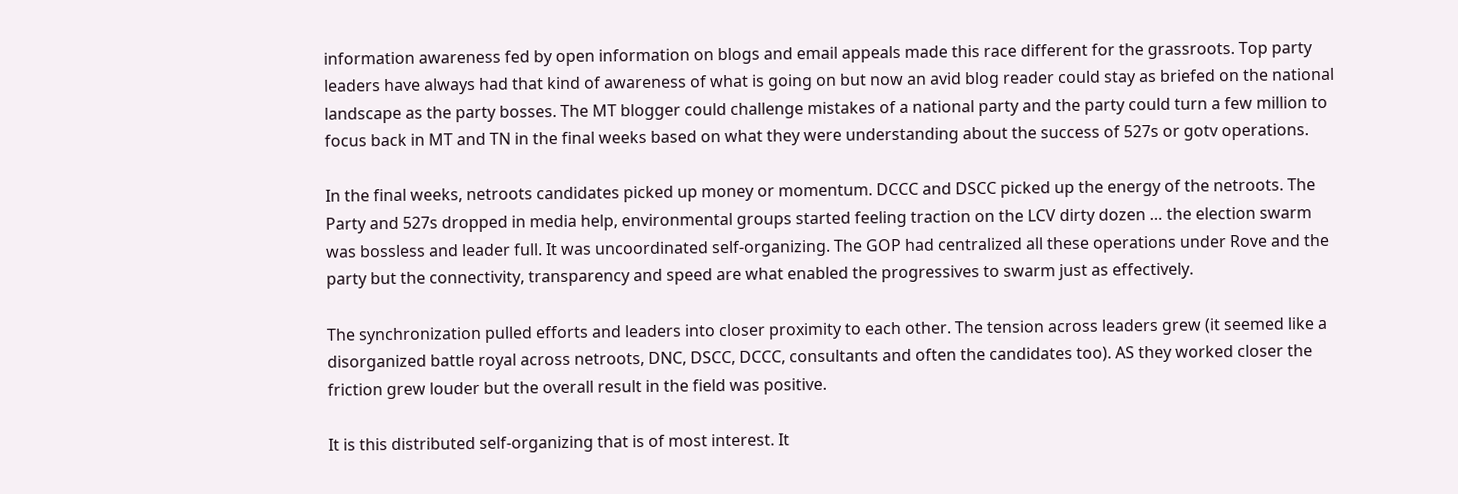information awareness fed by open information on blogs and email appeals made this race different for the grassroots. Top party leaders have always had that kind of awareness of what is going on but now an avid blog reader could stay as briefed on the national landscape as the party bosses. The MT blogger could challenge mistakes of a national party and the party could turn a few million to focus back in MT and TN in the final weeks based on what they were understanding about the success of 527s or gotv operations.

In the final weeks, netroots candidates picked up money or momentum. DCCC and DSCC picked up the energy of the netroots. The Party and 527s dropped in media help, environmental groups started feeling traction on the LCV dirty dozen … the election swarm was bossless and leader full. It was uncoordinated self-organizing. The GOP had centralized all these operations under Rove and the party but the connectivity, transparency and speed are what enabled the progressives to swarm just as effectively.

The synchronization pulled efforts and leaders into closer proximity to each other. The tension across leaders grew (it seemed like a disorganized battle royal across netroots, DNC, DSCC, DCCC, consultants and often the candidates too). AS they worked closer the friction grew louder but the overall result in the field was positive.

It is this distributed self-organizing that is of most interest. It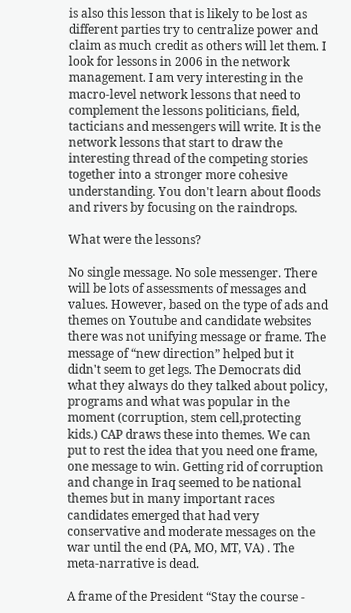is also this lesson that is likely to be lost as different parties try to centralize power and claim as much credit as others will let them. I look for lessons in 2006 in the network management. I am very interesting in the macro-level network lessons that need to complement the lessons politicians, field, tacticians and messengers will write. It is the network lessons that start to draw the interesting thread of the competing stories together into a stronger more cohesive understanding. You don't learn about floods and rivers by focusing on the raindrops.

What were the lessons?

No single message. No sole messenger. There will be lots of assessments of messages and values. However, based on the type of ads and themes on Youtube and candidate websites there was not unifying message or frame. The message of “new direction” helped but it didn't seem to get legs. The Democrats did what they always do they talked about policy, programs and what was popular in the moment (corruption, stem cell,protecting kids.) CAP draws these into themes. We can put to rest the idea that you need one frame, one message to win. Getting rid of corruption and change in Iraq seemed to be national themes but in many important races candidates emerged that had very conservative and moderate messages on the war until the end (PA, MO, MT, VA) . The meta-narrative is dead.

A frame of the President “Stay the course -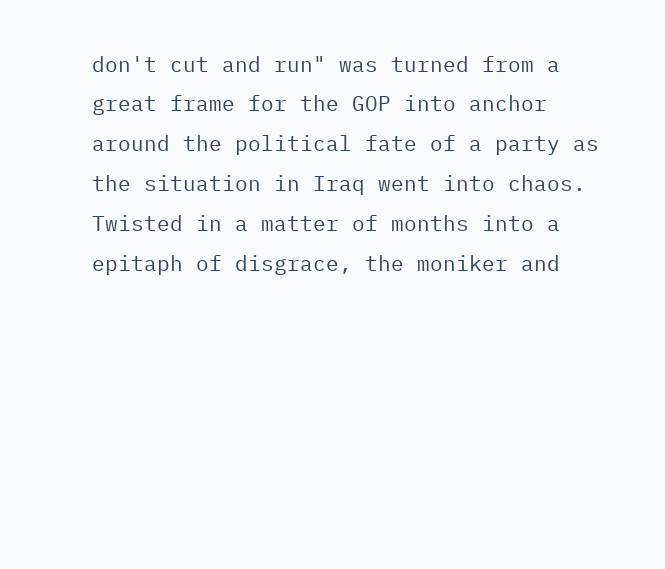don't cut and run" was turned from a great frame for the GOP into anchor around the political fate of a party as the situation in Iraq went into chaos. Twisted in a matter of months into a epitaph of disgrace, the moniker and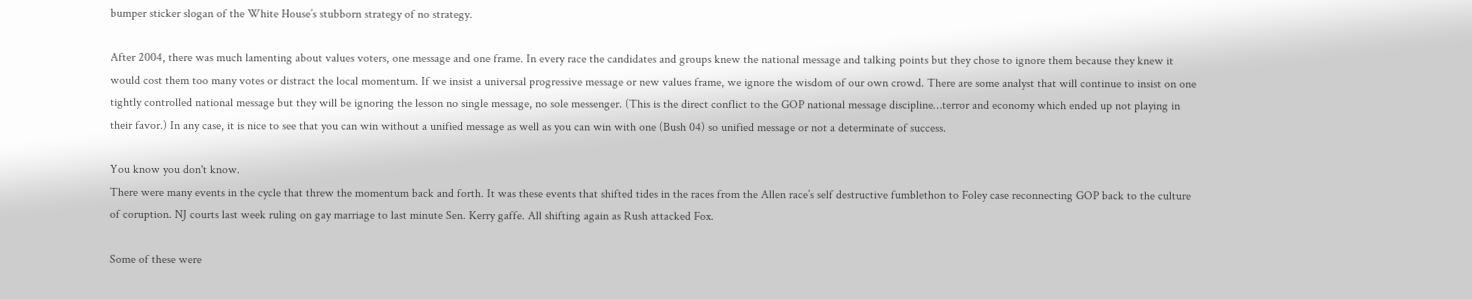bumper sticker slogan of the White House’s stubborn strategy of no strategy.

After 2004, there was much lamenting about values voters, one message and one frame. In every race the candidates and groups knew the national message and talking points but they chose to ignore them because they knew it would cost them too many votes or distract the local momentum. If we insist a universal progressive message or new values frame, we ignore the wisdom of our own crowd. There are some analyst that will continue to insist on one tightly controlled national message but they will be ignoring the lesson no single message, no sole messenger. (This is the direct conflict to the GOP national message discipline…terror and economy which ended up not playing in their favor.) In any case, it is nice to see that you can win without a unified message as well as you can win with one (Bush 04) so unified message or not a determinate of success.

You know you don't know.
There were many events in the cycle that threw the momentum back and forth. It was these events that shifted tides in the races from the Allen race’s self destructive fumblethon to Foley case reconnecting GOP back to the culture of coruption. NJ courts last week ruling on gay marriage to last minute Sen. Kerry gaffe. All shifting again as Rush attacked Fox.

Some of these were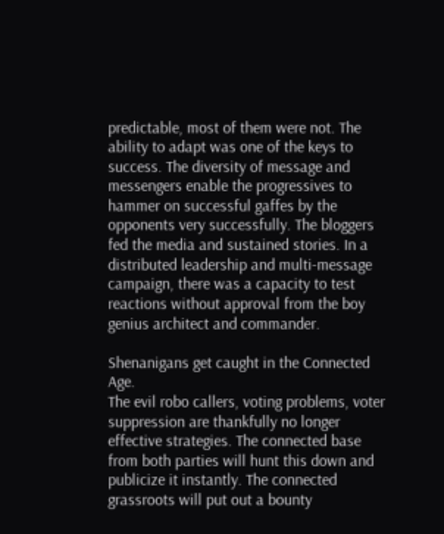predictable, most of them were not. The ability to adapt was one of the keys to success. The diversity of message and messengers enable the progressives to hammer on successful gaffes by the opponents very successfully. The bloggers fed the media and sustained stories. In a distributed leadership and multi-message campaign, there was a capacity to test reactions without approval from the boy genius architect and commander.

Shenanigans get caught in the Connected Age.
The evil robo callers, voting problems, voter suppression are thankfully no longer effective strategies. The connected base from both parties will hunt this down and publicize it instantly. The connected grassroots will put out a bounty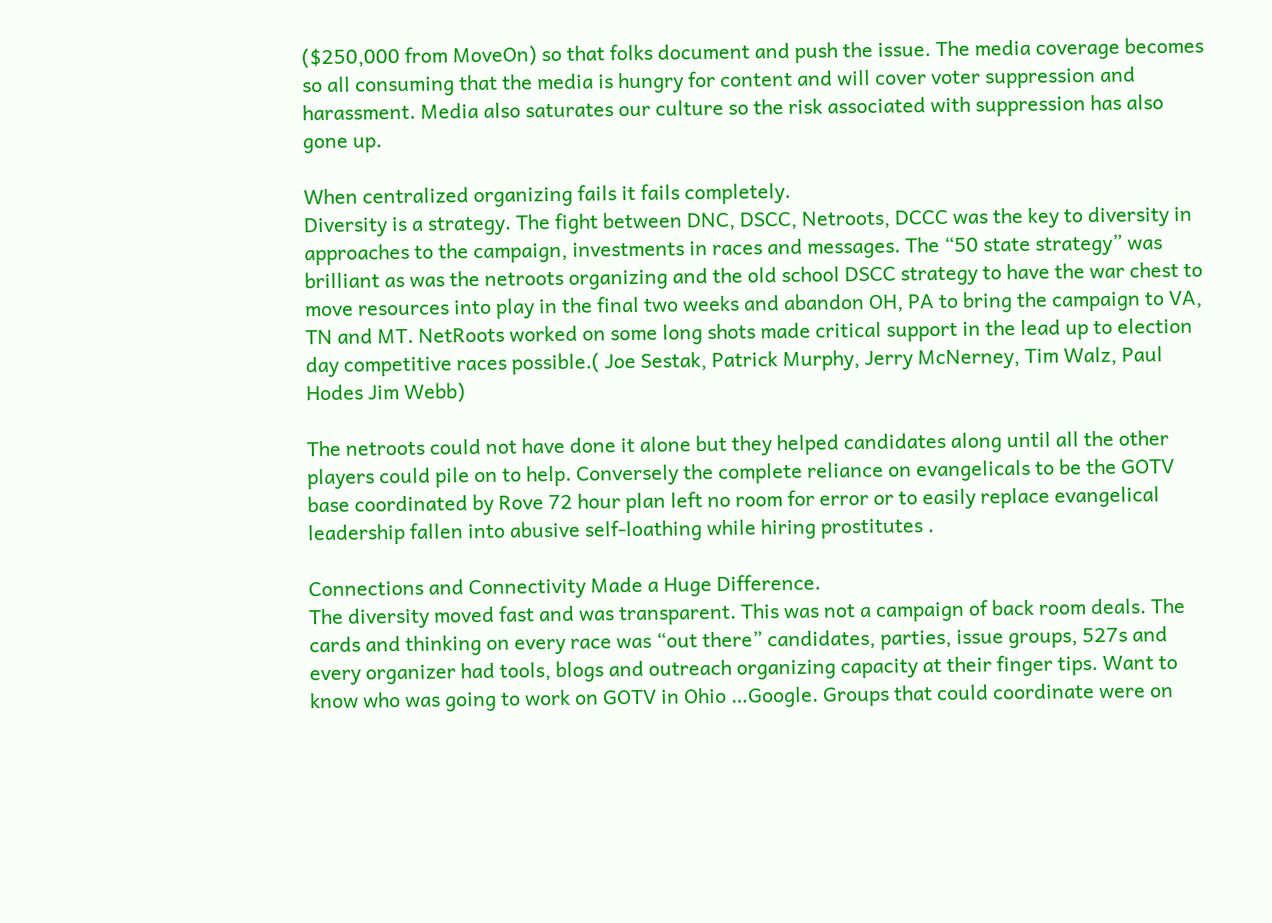($250,000 from MoveOn) so that folks document and push the issue. The media coverage becomes so all consuming that the media is hungry for content and will cover voter suppression and harassment. Media also saturates our culture so the risk associated with suppression has also gone up.

When centralized organizing fails it fails completely.
Diversity is a strategy. The fight between DNC, DSCC, Netroots, DCCC was the key to diversity in approaches to the campaign, investments in races and messages. The “50 state strategy” was brilliant as was the netroots organizing and the old school DSCC strategy to have the war chest to move resources into play in the final two weeks and abandon OH, PA to bring the campaign to VA, TN and MT. NetRoots worked on some long shots made critical support in the lead up to election day competitive races possible.( Joe Sestak, Patrick Murphy, Jerry McNerney, Tim Walz, Paul Hodes Jim Webb)

The netroots could not have done it alone but they helped candidates along until all the other players could pile on to help. Conversely the complete reliance on evangelicals to be the GOTV base coordinated by Rove 72 hour plan left no room for error or to easily replace evangelical leadership fallen into abusive self-loathing while hiring prostitutes .

Connections and Connectivity Made a Huge Difference.
The diversity moved fast and was transparent. This was not a campaign of back room deals. The cards and thinking on every race was “out there” candidates, parties, issue groups, 527s and every organizer had tools, blogs and outreach organizing capacity at their finger tips. Want to know who was going to work on GOTV in Ohio …Google. Groups that could coordinate were on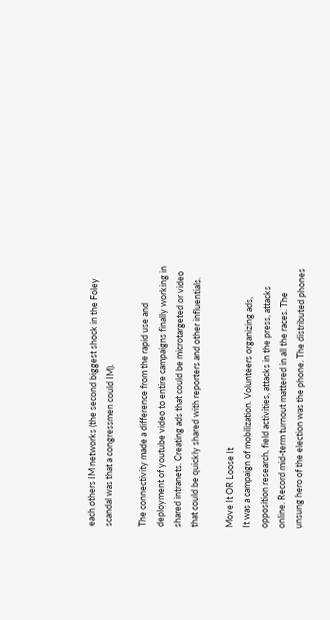each others IM networks (the second biggest shock in the Foley scandal was that a congressmen could IM).

The connectivity made a difference from the rapid use and deployment of youtube video to entire campaigns finally working in shared intranets. Creating ads that could be microtargeted or video that could be quickly shared with reporters and other influentials.

Move It OR Loose It
It was a campaign of mobilization. Volunteers organizing ads, opposition research, field activities, attacks in the press, attacks online. Record mid-term turnout mattered in all the races. The unsung hero of the election was the phone. The distributed phones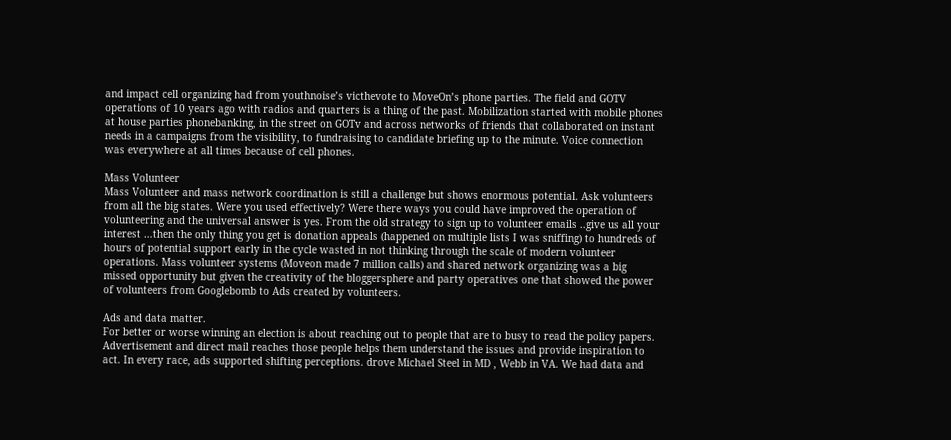and impact cell organizing had from youthnoise’s victhevote to MoveOn’s phone parties. The field and GOTV operations of 10 years ago with radios and quarters is a thing of the past. Mobilization started with mobile phones at house parties phonebanking, in the street on GOTv and across networks of friends that collaborated on instant needs in a campaigns from the visibility, to fundraising to candidate briefing up to the minute. Voice connection was everywhere at all times because of cell phones.

Mass Volunteer
Mass Volunteer and mass network coordination is still a challenge but shows enormous potential. Ask volunteers from all the big states. Were you used effectively? Were there ways you could have improved the operation of volunteering and the universal answer is yes. From the old strategy to sign up to volunteer emails ..give us all your interest …then the only thing you get is donation appeals (happened on multiple lists I was sniffing) to hundreds of hours of potential support early in the cycle wasted in not thinking through the scale of modern volunteer operations. Mass volunteer systems (Moveon made 7 million calls) and shared network organizing was a big missed opportunity but given the creativity of the bloggersphere and party operatives one that showed the power of volunteers from Googlebomb to Ads created by volunteers.

Ads and data matter.
For better or worse winning an election is about reaching out to people that are to busy to read the policy papers. Advertisement and direct mail reaches those people helps them understand the issues and provide inspiration to act. In every race, ads supported shifting perceptions. drove Michael Steel in MD , Webb in VA. We had data and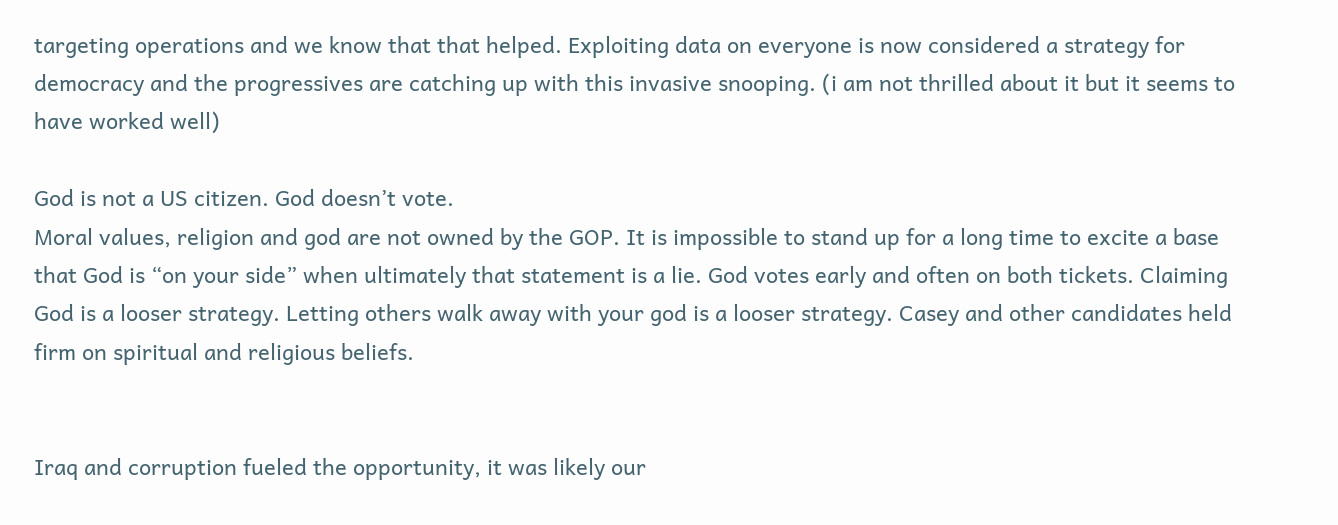targeting operations and we know that that helped. Exploiting data on everyone is now considered a strategy for democracy and the progressives are catching up with this invasive snooping. (i am not thrilled about it but it seems to have worked well)

God is not a US citizen. God doesn’t vote.
Moral values, religion and god are not owned by the GOP. It is impossible to stand up for a long time to excite a base that God is “on your side” when ultimately that statement is a lie. God votes early and often on both tickets. Claiming God is a looser strategy. Letting others walk away with your god is a looser strategy. Casey and other candidates held firm on spiritual and religious beliefs.


Iraq and corruption fueled the opportunity, it was likely our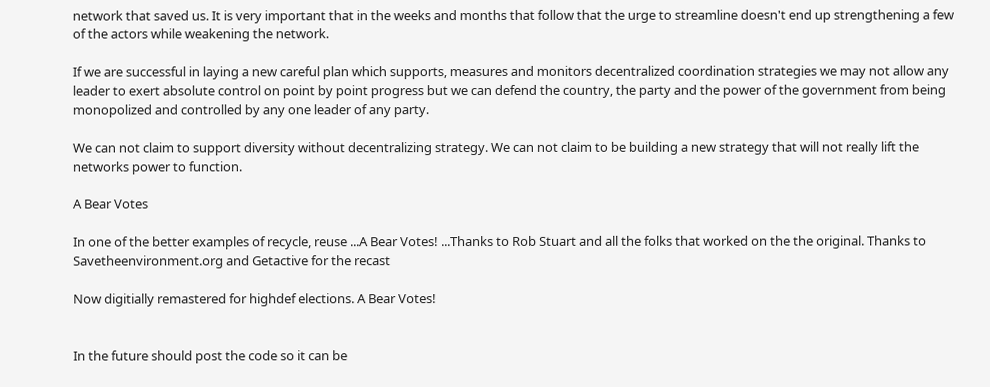network that saved us. It is very important that in the weeks and months that follow that the urge to streamline doesn't end up strengthening a few of the actors while weakening the network.

If we are successful in laying a new careful plan which supports, measures and monitors decentralized coordination strategies we may not allow any leader to exert absolute control on point by point progress but we can defend the country, the party and the power of the government from being monopolized and controlled by any one leader of any party.

We can not claim to support diversity without decentralizing strategy. We can not claim to be building a new strategy that will not really lift the networks power to function.

A Bear Votes

In one of the better examples of recycle, reuse ...A Bear Votes! ...Thanks to Rob Stuart and all the folks that worked on the the original. Thanks to Savetheenvironment.org and Getactive for the recast

Now digitially remastered for highdef elections. A Bear Votes!


In the future should post the code so it can be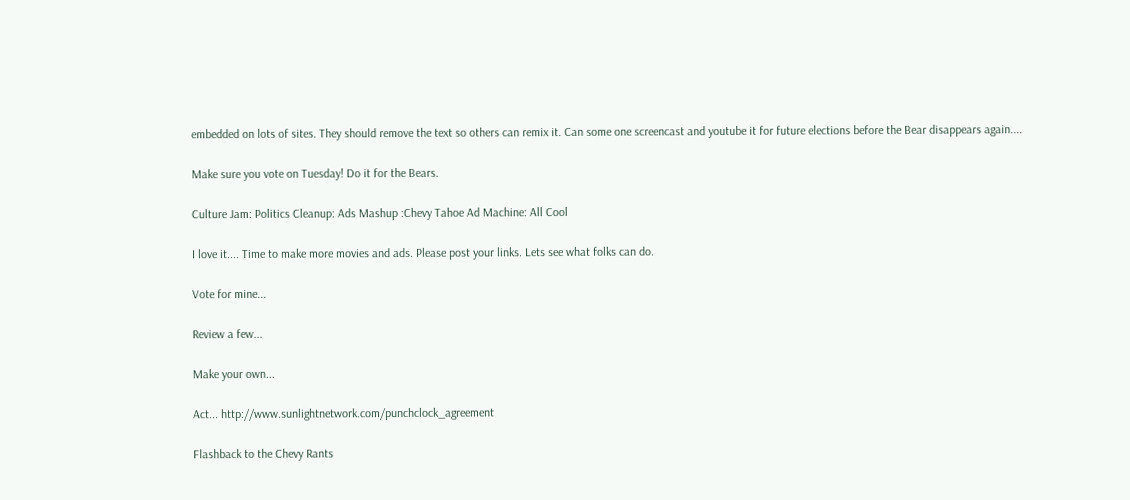embedded on lots of sites. They should remove the text so others can remix it. Can some one screencast and youtube it for future elections before the Bear disappears again....

Make sure you vote on Tuesday! Do it for the Bears.

Culture Jam: Politics Cleanup: Ads Mashup :Chevy Tahoe Ad Machine: All Cool

I love it.... Time to make more movies and ads. Please post your links. Lets see what folks can do.

Vote for mine...

Review a few...

Make your own...

Act... http://www.sunlightnetwork.com/punchclock_agreement

Flashback to the Chevy Rants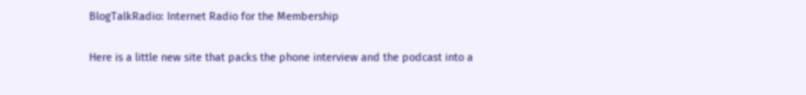BlogTalkRadio: Internet Radio for the Membership

Here is a little new site that packs the phone interview and the podcast into a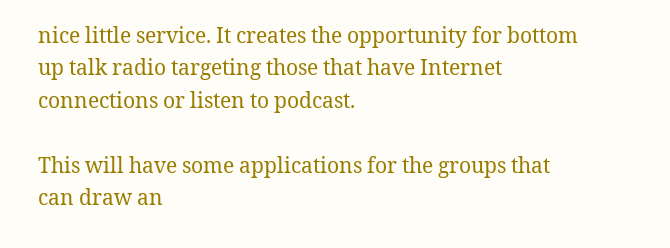nice little service. It creates the opportunity for bottom up talk radio targeting those that have Internet connections or listen to podcast.

This will have some applications for the groups that can draw an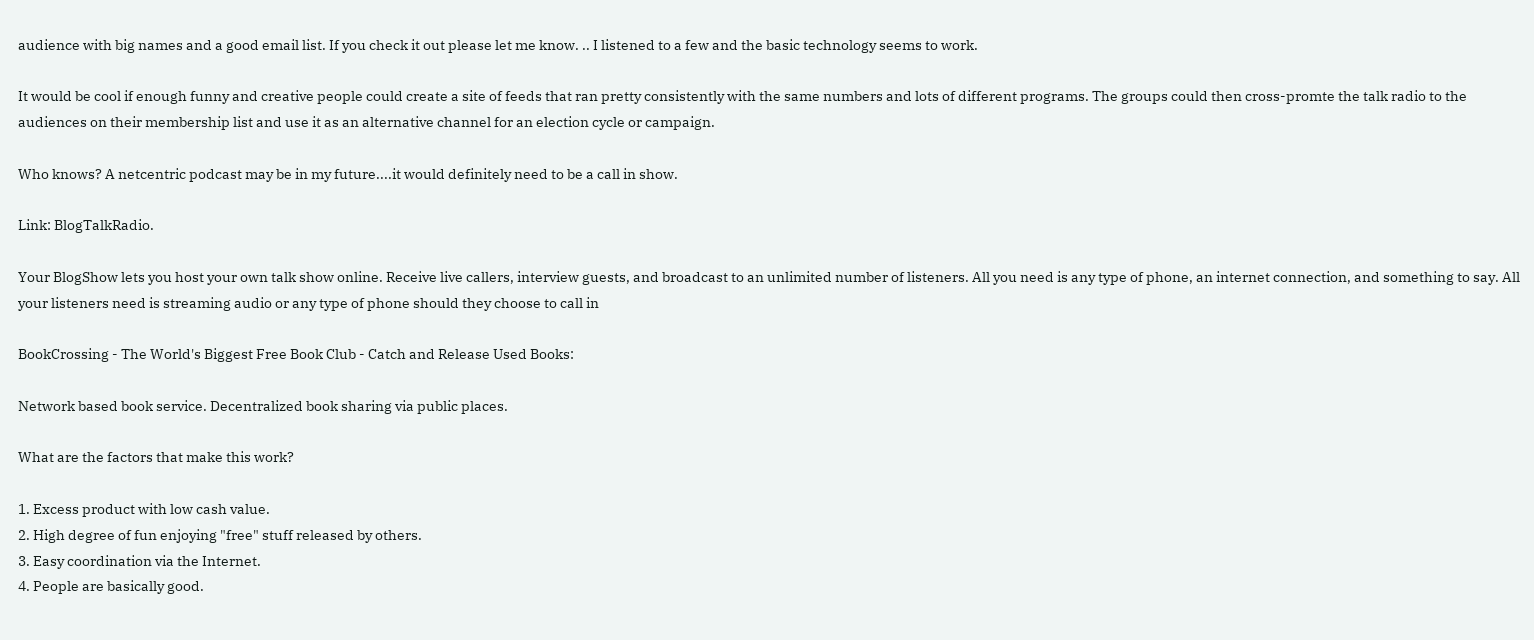audience with big names and a good email list. If you check it out please let me know. .. I listened to a few and the basic technology seems to work.

It would be cool if enough funny and creative people could create a site of feeds that ran pretty consistently with the same numbers and lots of different programs. The groups could then cross-promte the talk radio to the audiences on their membership list and use it as an alternative channel for an election cycle or campaign.

Who knows? A netcentric podcast may be in my future....it would definitely need to be a call in show.

Link: BlogTalkRadio.

Your BlogShow lets you host your own talk show online. Receive live callers, interview guests, and broadcast to an unlimited number of listeners. All you need is any type of phone, an internet connection, and something to say. All your listeners need is streaming audio or any type of phone should they choose to call in

BookCrossing - The World's Biggest Free Book Club - Catch and Release Used Books:

Network based book service. Decentralized book sharing via public places.

What are the factors that make this work?

1. Excess product with low cash value.
2. High degree of fun enjoying "free" stuff released by others.
3. Easy coordination via the Internet.
4. People are basically good.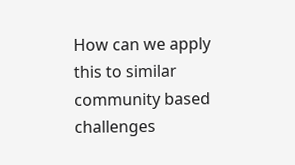How can we apply this to similar community based challenges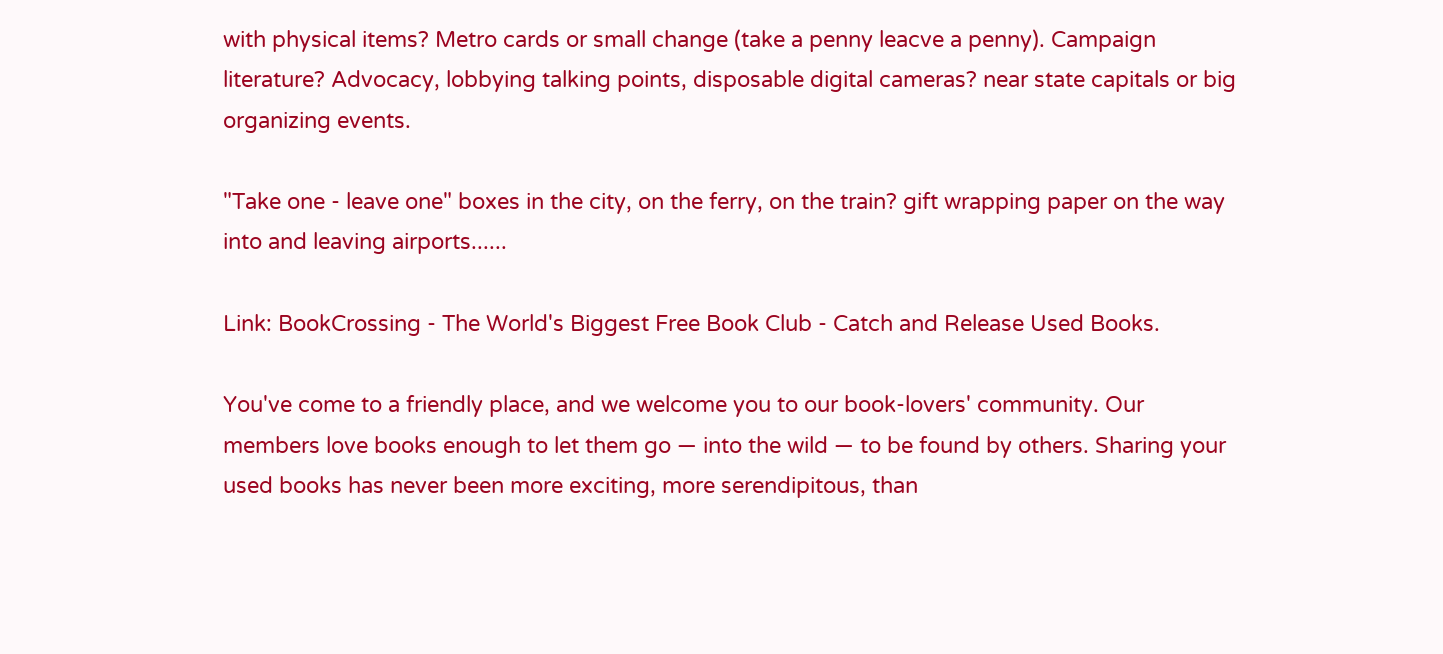with physical items? Metro cards or small change (take a penny leacve a penny). Campaign literature? Advocacy, lobbying talking points, disposable digital cameras? near state capitals or big organizing events.

"Take one - leave one" boxes in the city, on the ferry, on the train? gift wrapping paper on the way into and leaving airports......

Link: BookCrossing - The World's Biggest Free Book Club - Catch and Release Used Books.

You've come to a friendly place, and we welcome you to our book-lovers' community. Our members love books enough to let them go — into the wild — to be found by others. Sharing your used books has never been more exciting, more serendipitous, than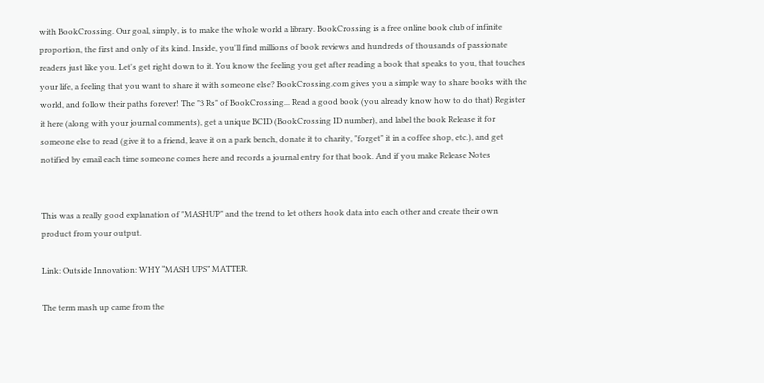with BookCrossing. Our goal, simply, is to make the whole world a library. BookCrossing is a free online book club of infinite proportion, the first and only of its kind. Inside, you'll find millions of book reviews and hundreds of thousands of passionate readers just like you. Let's get right down to it. You know the feeling you get after reading a book that speaks to you, that touches your life, a feeling that you want to share it with someone else? BookCrossing.com gives you a simple way to share books with the world, and follow their paths forever! The "3 Rs" of BookCrossing... Read a good book (you already know how to do that) Register it here (along with your journal comments), get a unique BCID (BookCrossing ID number), and label the book Release it for someone else to read (give it to a friend, leave it on a park bench, donate it to charity, "forget" it in a coffee shop, etc.), and get notified by email each time someone comes here and records a journal entry for that book. And if you make Release Notes


This was a really good explanation of "MASHUP" and the trend to let others hook data into each other and create their own product from your output.

Link: Outside Innovation: WHY “MASH UPS” MATTER.

The term mash up came from the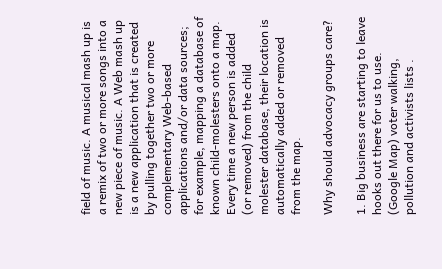field of music. A musical mash up is a remix of two or more songs into a new piece of music. A Web mash up is a new application that is created by pulling together two or more complementary Web-based applications and/or data sources; for example, mapping a database of known child-molesters onto a map. Every time a new person is added (or removed) from the child molester database, their location is automatically added or removed from the map.

Why should advocacy groups care?

1. Big business are starting to leave hooks out there for us to use. (Google Map) voter walking, pollution and activists lists .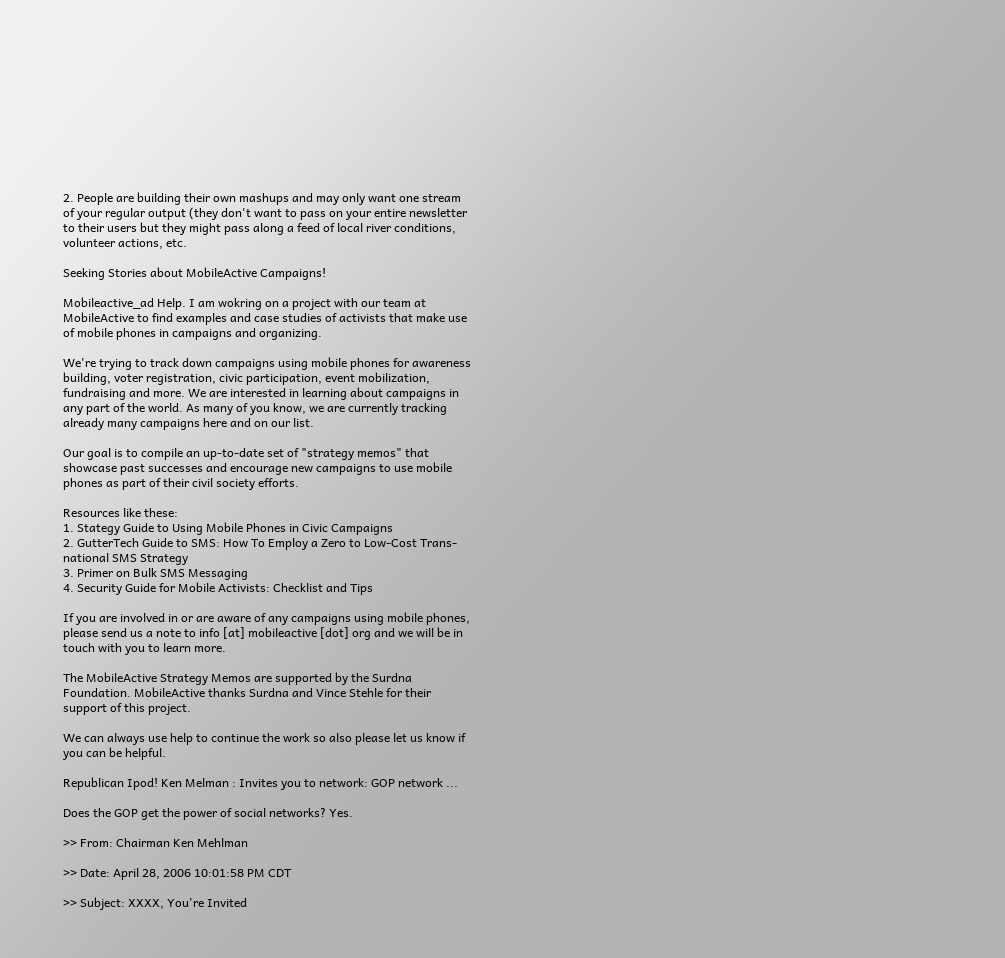2. People are building their own mashups and may only want one stream of your regular output (they don't want to pass on your entire newsletter to their users but they might pass along a feed of local river conditions, volunteer actions, etc.

Seeking Stories about MobileActive Campaigns!

Mobileactive_ad Help. I am wokring on a project with our team at MobileActive to find examples and case studies of activists that make use of mobile phones in campaigns and organizing.

We're trying to track down campaigns using mobile phones for awareness building, voter registration, civic participation, event mobilization, fundraising and more. We are interested in learning about campaigns in any part of the world. As many of you know, we are currently tracking already many campaigns here and on our list.

Our goal is to compile an up-to-date set of "strategy memos" that showcase past successes and encourage new campaigns to use mobile phones as part of their civil society efforts.

Resources like these:
1. Stategy Guide to Using Mobile Phones in Civic Campaigns
2. GutterTech Guide to SMS: How To Employ a Zero to Low-Cost Trans-national SMS Strategy
3. Primer on Bulk SMS Messaging
4. Security Guide for Mobile Activists: Checklist and Tips

If you are involved in or are aware of any campaigns using mobile phones, please send us a note to info [at] mobileactive [dot] org and we will be in touch with you to learn more.

The MobileActive Strategy Memos are supported by the Surdna Foundation. MobileActive thanks Surdna and Vince Stehle for their support of this project.

We can always use help to continue the work so also please let us know if you can be helpful.

Republican Ipod! Ken Melman : Invites you to network: GOP network ...

Does the GOP get the power of social networks? Yes.

>> From: Chairman Ken Mehlman

>> Date: April 28, 2006 10:01:58 PM CDT

>> Subject: XXXX, You're Invited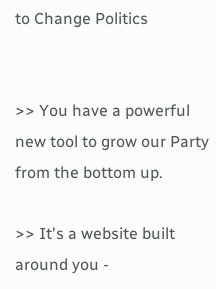to Change Politics


>> You have a powerful new tool to grow our Party from the bottom up.

>> It's a website built around you -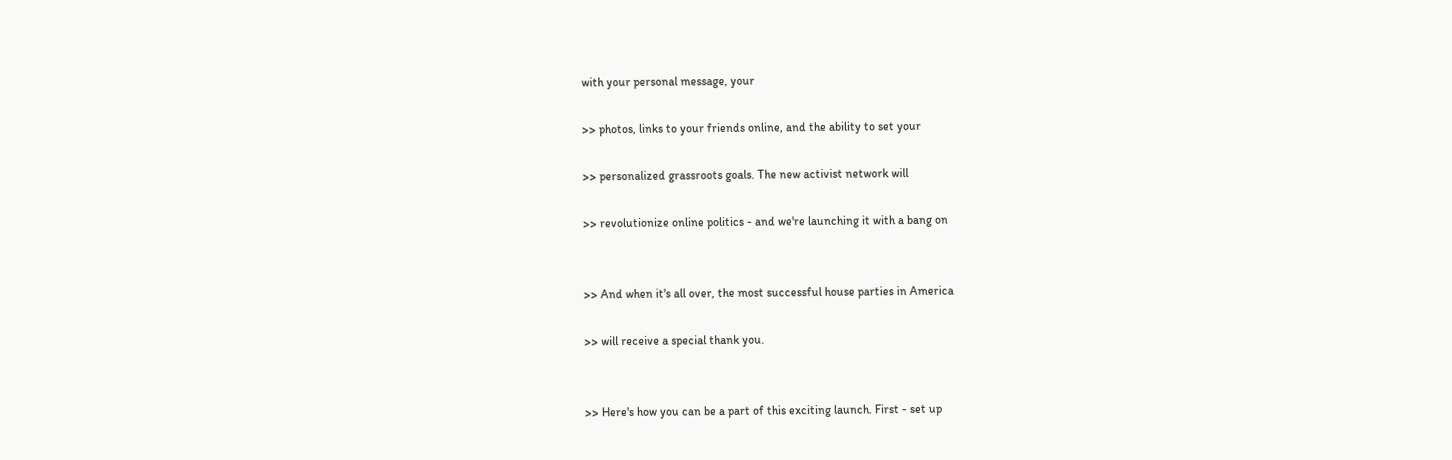with your personal message, your

>> photos, links to your friends online, and the ability to set your

>> personalized grassroots goals. The new activist network will

>> revolutionize online politics - and we're launching it with a bang on


>> And when it's all over, the most successful house parties in America

>> will receive a special thank you.


>> Here's how you can be a part of this exciting launch. First - set up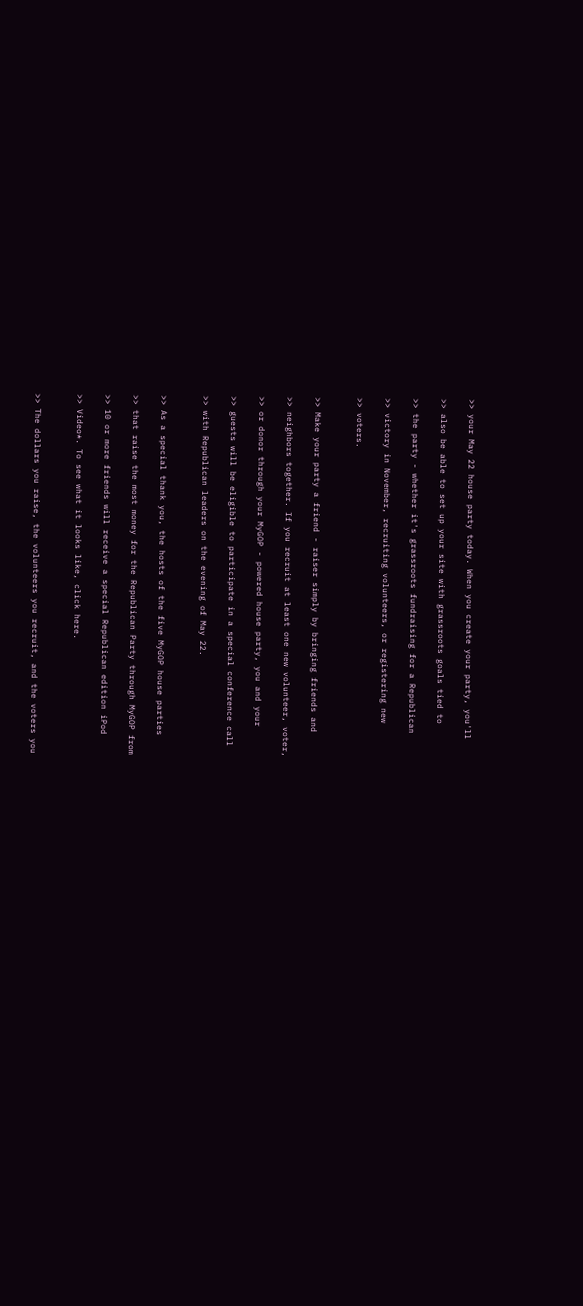>> your May 22 house party today. When you create your party, you'll

>> also be able to set up your site with grassroots goals tied to

>> the party - whether it's grassroots fundraising for a Republican

>> victory in November, recruiting volunteers, or registering new

>> voters.


>> Make your party a friend - raiser simply by bringing friends and

>> neighbors together. If you recruit at least one new volunteer, voter,

>> or donor through your MyGOP - powered house party, you and your

>> guests will be eligible to participate in a special conference call

>> with Republican leaders on the evening of May 22.


>> As a special thank you, the hosts of the five MyGOP house parties

>> that raise the most money for the Republican Party through MyGOP from

>> 10 or more friends will receive a special Republican edition iPod

>> Video*. To see what it looks like, click here.


>> The dollars you raise, the volunteers you recruit, and the voters you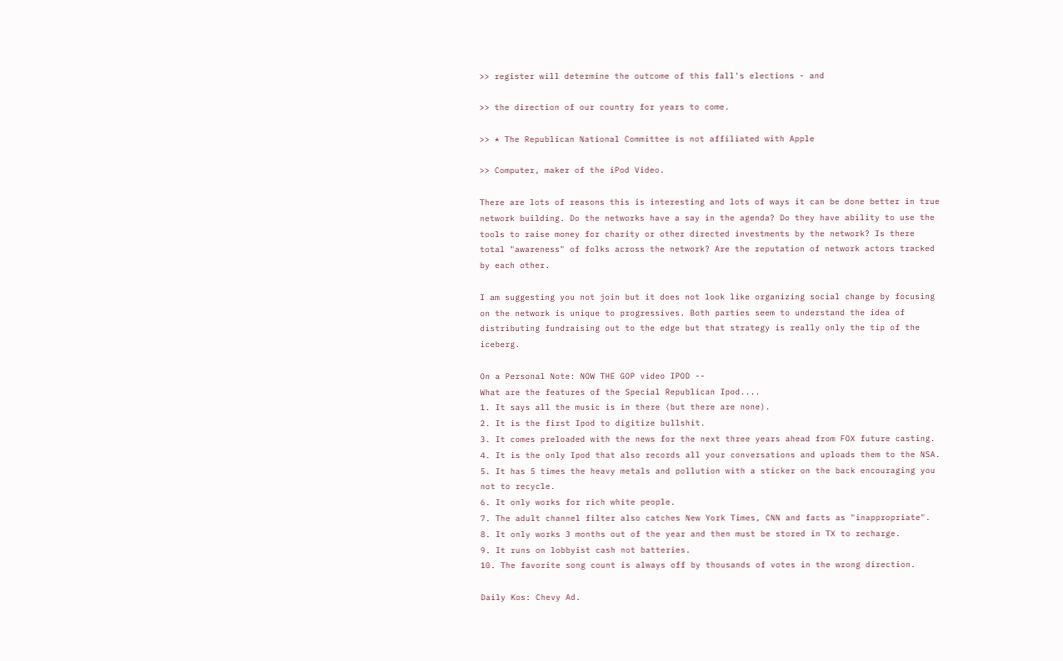>> register will determine the outcome of this fall's elections - and

>> the direction of our country for years to come.

>> * The Republican National Committee is not affiliated with Apple

>> Computer, maker of the iPod Video.

There are lots of reasons this is interesting and lots of ways it can be done better in true network building. Do the networks have a say in the agenda? Do they have ability to use the tools to raise money for charity or other directed investments by the network? Is there total "awareness" of folks across the network? Are the reputation of network actors tracked by each other.

I am suggesting you not join but it does not look like organizing social change by focusing on the network is unique to progressives. Both parties seem to understand the idea of distributing fundraising out to the edge but that strategy is really only the tip of the iceberg.

On a Personal Note: NOW THE GOP video IPOD --
What are the features of the Special Republican Ipod....
1. It says all the music is in there (but there are none).
2. It is the first Ipod to digitize bullshit.
3. It comes preloaded with the news for the next three years ahead from FOX future casting.
4. It is the only Ipod that also records all your conversations and uploads them to the NSA.
5. It has 5 times the heavy metals and pollution with a sticker on the back encouraging you not to recycle.
6. It only works for rich white people.
7. The adult channel filter also catches New York Times, CNN and facts as "inappropriate".
8. It only works 3 months out of the year and then must be stored in TX to recharge.
9. It runs on lobbyist cash not batteries.
10. The favorite song count is always off by thousands of votes in the wrong direction.

Daily Kos: Chevy Ad.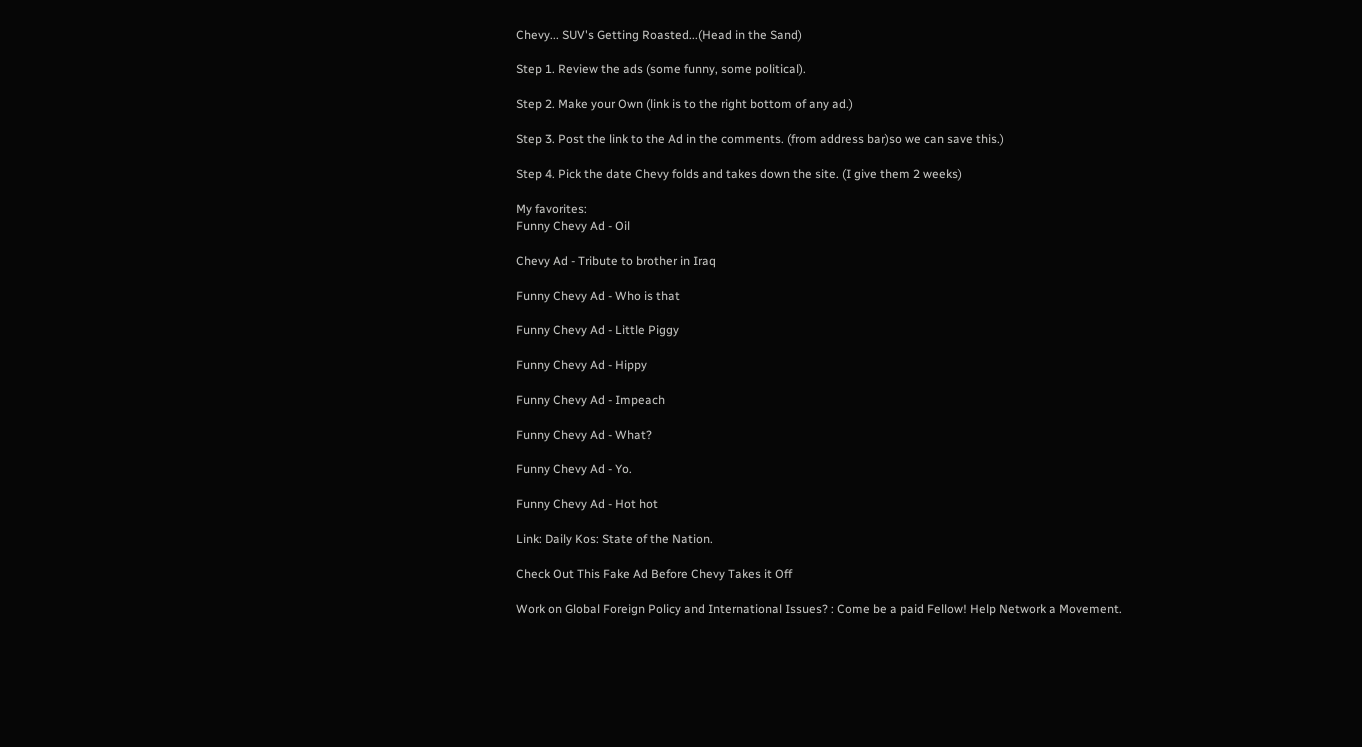Chevy... SUV's Getting Roasted...(Head in the Sand)

Step 1. Review the ads (some funny, some political).

Step 2. Make your Own (link is to the right bottom of any ad.)

Step 3. Post the link to the Ad in the comments. (from address bar)so we can save this.)

Step 4. Pick the date Chevy folds and takes down the site. (I give them 2 weeks)

My favorites:
Funny Chevy Ad - Oil

Chevy Ad - Tribute to brother in Iraq

Funny Chevy Ad - Who is that

Funny Chevy Ad - Little Piggy

Funny Chevy Ad - Hippy

Funny Chevy Ad - Impeach

Funny Chevy Ad - What?

Funny Chevy Ad - Yo.

Funny Chevy Ad - Hot hot

Link: Daily Kos: State of the Nation.

Check Out This Fake Ad Before Chevy Takes it Off

Work on Global Foreign Policy and International Issues? : Come be a paid Fellow! Help Network a Movement.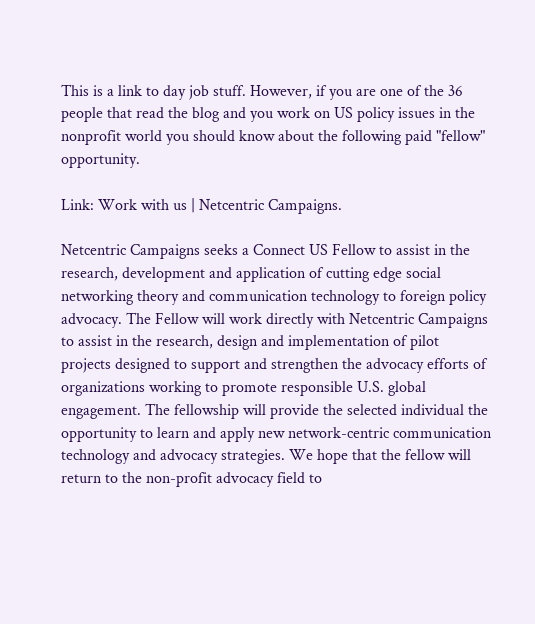This is a link to day job stuff. However, if you are one of the 36 people that read the blog and you work on US policy issues in the nonprofit world you should know about the following paid "fellow" opportunity.

Link: Work with us | Netcentric Campaigns.

Netcentric Campaigns seeks a Connect US Fellow to assist in the research, development and application of cutting edge social networking theory and communication technology to foreign policy advocacy. The Fellow will work directly with Netcentric Campaigns to assist in the research, design and implementation of pilot projects designed to support and strengthen the advocacy efforts of organizations working to promote responsible U.S. global engagement. The fellowship will provide the selected individual the opportunity to learn and apply new network-centric communication technology and advocacy strategies. We hope that the fellow will return to the non-profit advocacy field to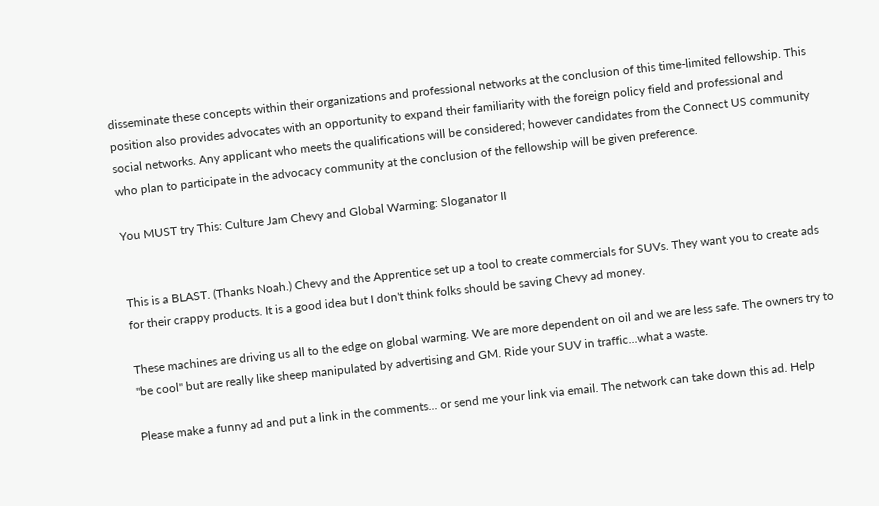disseminate these concepts within their organizations and professional networks at the conclusion of this time-limited fellowship. This position also provides advocates with an opportunity to expand their familiarity with the foreign policy field and professional and social networks. Any applicant who meets the qualifications will be considered; however candidates from the Connect US community who plan to participate in the advocacy community at the conclusion of the fellowship will be given preference.

You MUST try This: Culture Jam Chevy and Global Warming: Sloganator II


This is a BLAST. (Thanks Noah.) Chevy and the Apprentice set up a tool to create commercials for SUVs. They want you to create ads for their crappy products. It is a good idea but I don't think folks should be saving Chevy ad money.

These machines are driving us all to the edge on global warming. We are more dependent on oil and we are less safe. The owners try to "be cool" but are really like sheep manipulated by advertising and GM. Ride your SUV in traffic...what a waste.

Please make a funny ad and put a link in the comments... or send me your link via email. The network can take down this ad. Help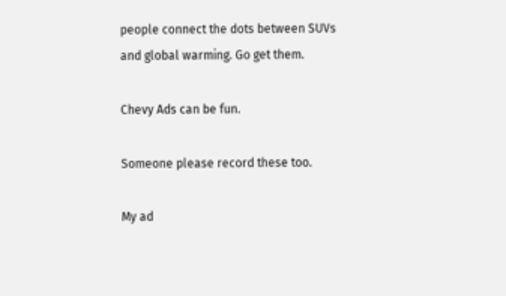people connect the dots between SUVs and global warming. Go get them.

Chevy Ads can be fun.

Someone please record these too.

My ad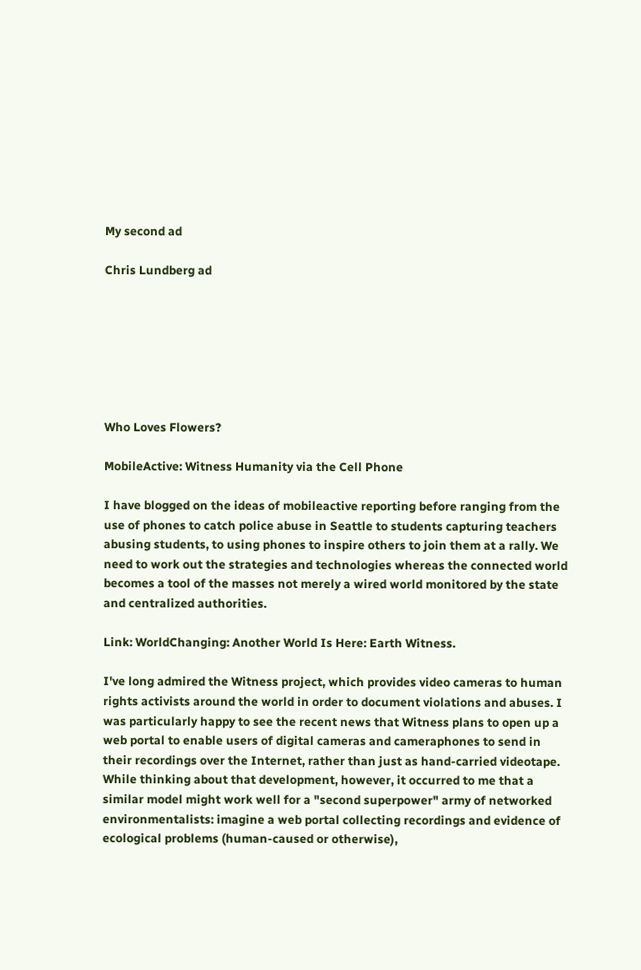My second ad

Chris Lundberg ad







Who Loves Flowers?

MobileActive: Witness Humanity via the Cell Phone

I have blogged on the ideas of mobileactive reporting before ranging from the use of phones to catch police abuse in Seattle to students capturing teachers abusing students, to using phones to inspire others to join them at a rally. We need to work out the strategies and technologies whereas the connected world becomes a tool of the masses not merely a wired world monitored by the state and centralized authorities.

Link: WorldChanging: Another World Is Here: Earth Witness.

I've long admired the Witness project, which provides video cameras to human rights activists around the world in order to document violations and abuses. I was particularly happy to see the recent news that Witness plans to open up a web portal to enable users of digital cameras and cameraphones to send in their recordings over the Internet, rather than just as hand-carried videotape. While thinking about that development, however, it occurred to me that a similar model might work well for a "second superpower" army of networked environmentalists: imagine a web portal collecting recordings and evidence of ecological problems (human-caused or otherwise),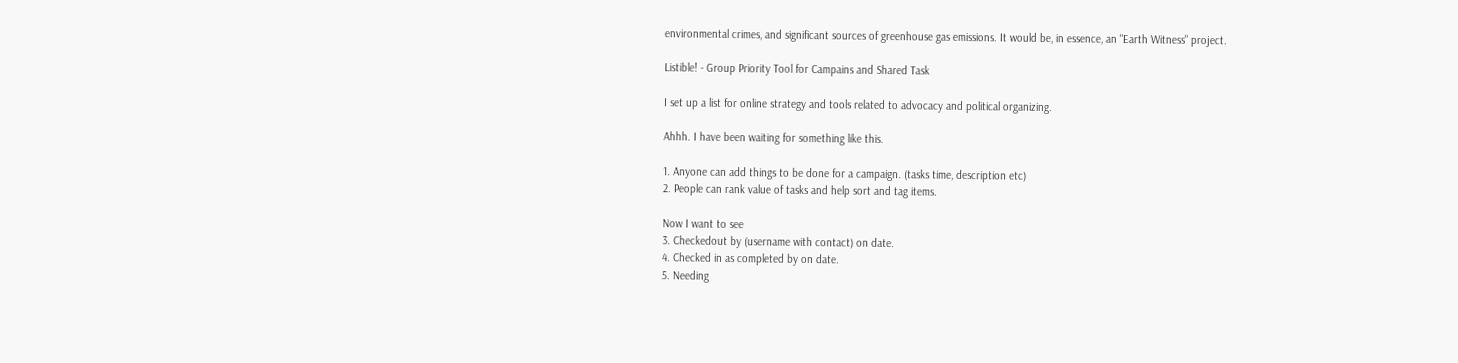environmental crimes, and significant sources of greenhouse gas emissions. It would be, in essence, an "Earth Witness" project.

Listible! - Group Priority Tool for Campains and Shared Task

I set up a list for online strategy and tools related to advocacy and political organizing.

Ahhh. I have been waiting for something like this.

1. Anyone can add things to be done for a campaign. (tasks time, description etc)
2. People can rank value of tasks and help sort and tag items.

Now I want to see
3. Checkedout by (username with contact) on date.
4. Checked in as completed by on date.
5. Needing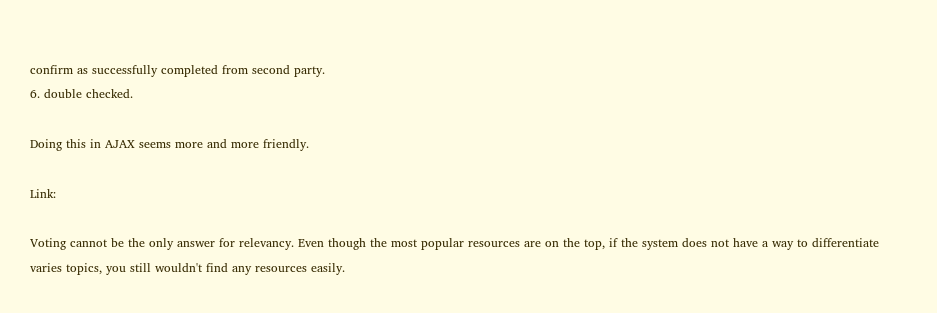confirm as successfully completed from second party.
6. double checked.

Doing this in AJAX seems more and more friendly.

Link:

Voting cannot be the only answer for relevancy. Even though the most popular resources are on the top, if the system does not have a way to differentiate varies topics, you still wouldn't find any resources easily.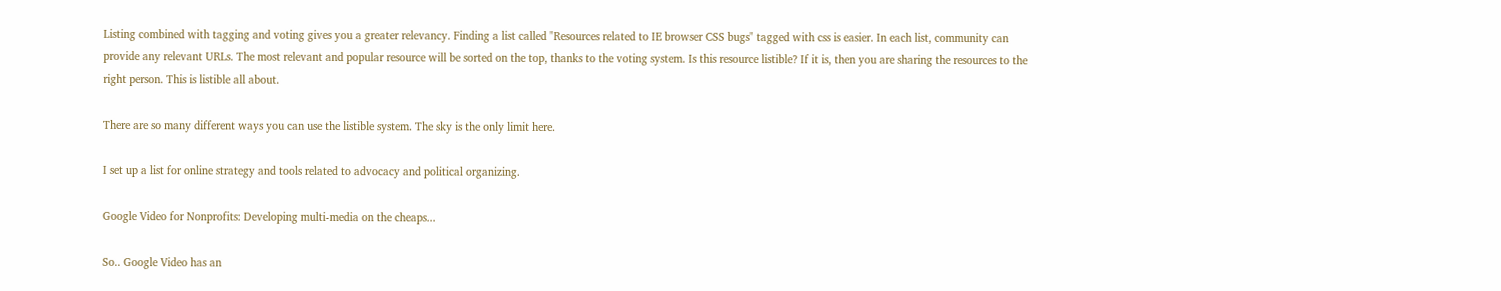Listing combined with tagging and voting gives you a greater relevancy. Finding a list called "Resources related to IE browser CSS bugs" tagged with css is easier. In each list, community can provide any relevant URLs. The most relevant and popular resource will be sorted on the top, thanks to the voting system. Is this resource listible? If it is, then you are sharing the resources to the right person. This is listible all about.

There are so many different ways you can use the listible system. The sky is the only limit here.

I set up a list for online strategy and tools related to advocacy and political organizing.

Google Video for Nonprofits: Developing multi-media on the cheaps...

So.. Google Video has an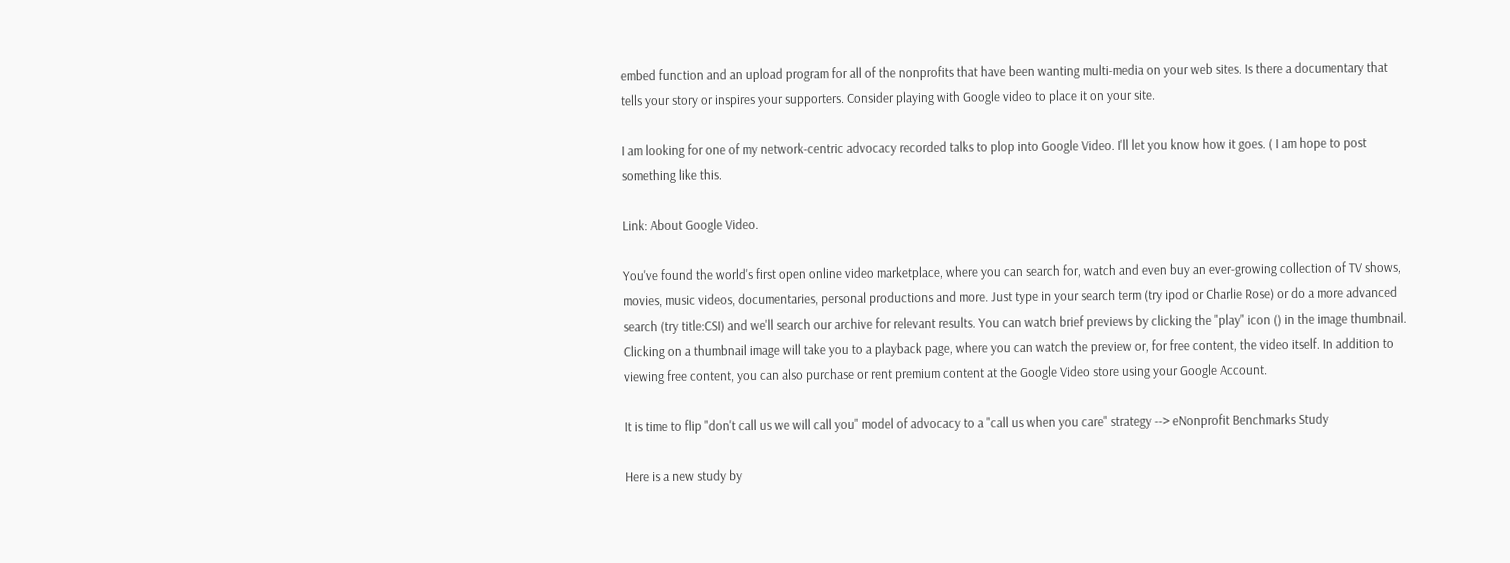embed function and an upload program for all of the nonprofits that have been wanting multi-media on your web sites. Is there a documentary that tells your story or inspires your supporters. Consider playing with Google video to place it on your site.

I am looking for one of my network-centric advocacy recorded talks to plop into Google Video. I'll let you know how it goes. ( I am hope to post something like this.

Link: About Google Video.

You've found the world's first open online video marketplace, where you can search for, watch and even buy an ever-growing collection of TV shows, movies, music videos, documentaries, personal productions and more. Just type in your search term (try ipod or Charlie Rose) or do a more advanced search (try title:CSI) and we'll search our archive for relevant results. You can watch brief previews by clicking the "play" icon () in the image thumbnail. Clicking on a thumbnail image will take you to a playback page, where you can watch the preview or, for free content, the video itself. In addition to viewing free content, you can also purchase or rent premium content at the Google Video store using your Google Account.

It is time to flip "don't call us we will call you" model of advocacy to a "call us when you care" strategy --> eNonprofit Benchmarks Study

Here is a new study by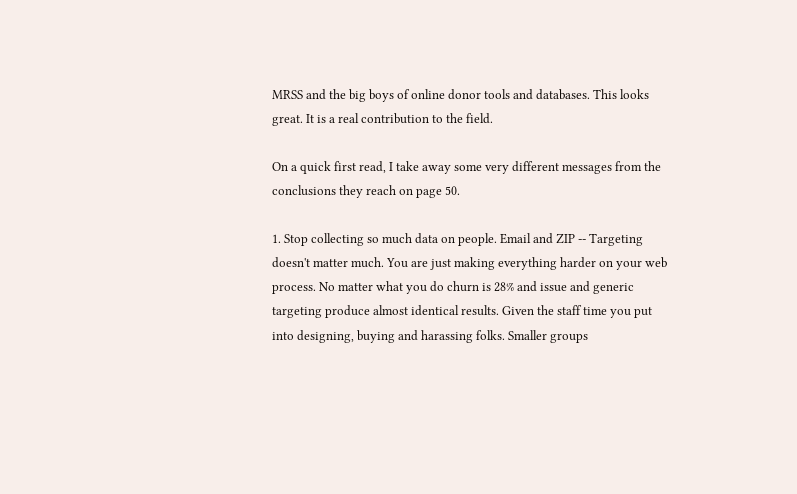MRSS and the big boys of online donor tools and databases. This looks great. It is a real contribution to the field.

On a quick first read, I take away some very different messages from the conclusions they reach on page 50.

1. Stop collecting so much data on people. Email and ZIP -- Targeting doesn't matter much. You are just making everything harder on your web process. No matter what you do churn is 28% and issue and generic targeting produce almost identical results. Given the staff time you put into designing, buying and harassing folks. Smaller groups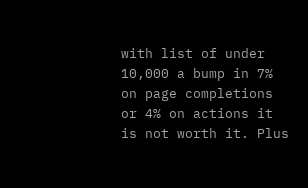with list of under 10,000 a bump in 7% on page completions or 4% on actions it is not worth it. Plus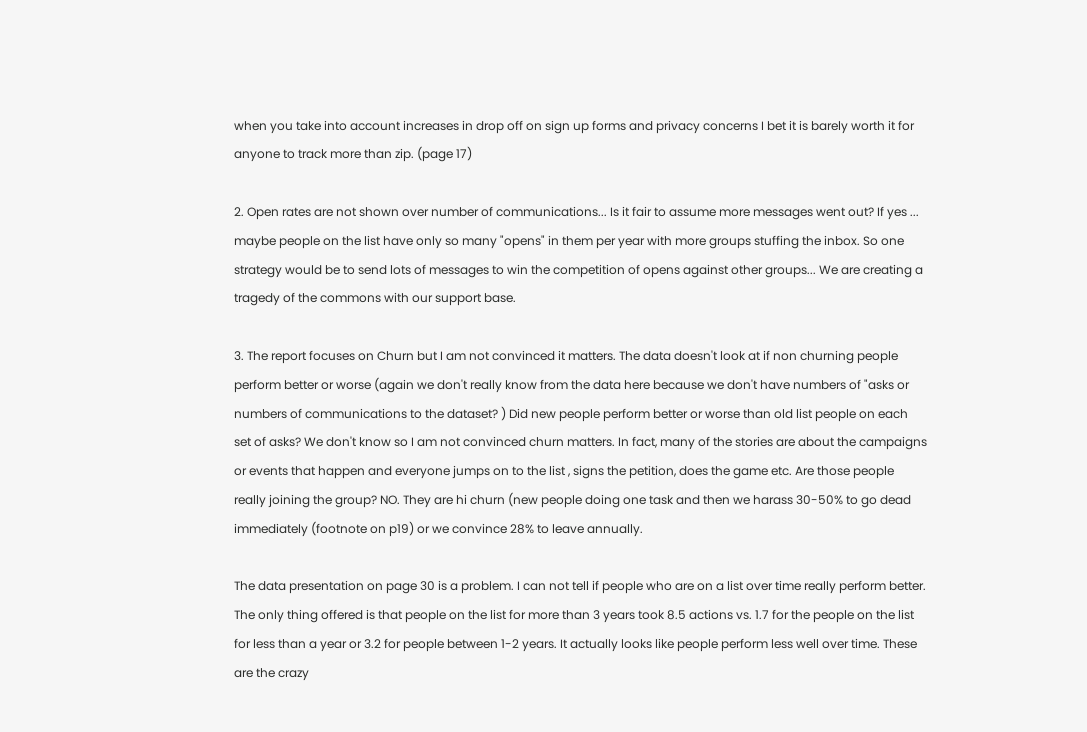when you take into account increases in drop off on sign up forms and privacy concerns I bet it is barely worth it for anyone to track more than zip. (page 17)

2. Open rates are not shown over number of communications... Is it fair to assume more messages went out? If yes ... maybe people on the list have only so many "opens" in them per year with more groups stuffing the inbox. So one strategy would be to send lots of messages to win the competition of opens against other groups... We are creating a tragedy of the commons with our support base.

3. The report focuses on Churn but I am not convinced it matters. The data doesn't look at if non churning people perform better or worse (again we don't really know from the data here because we don't have numbers of "asks or numbers of communications to the dataset? ) Did new people perform better or worse than old list people on each set of asks? We don't know so I am not convinced churn matters. In fact, many of the stories are about the campaigns or events that happen and everyone jumps on to the list , signs the petition, does the game etc. Are those people really joining the group? NO. They are hi churn (new people doing one task and then we harass 30-50% to go dead immediately (footnote on p19) or we convince 28% to leave annually.

The data presentation on page 30 is a problem. I can not tell if people who are on a list over time really perform better. The only thing offered is that people on the list for more than 3 years took 8.5 actions vs. 1.7 for the people on the list for less than a year or 3.2 for people between 1-2 years. It actually looks like people perform less well over time. These are the crazy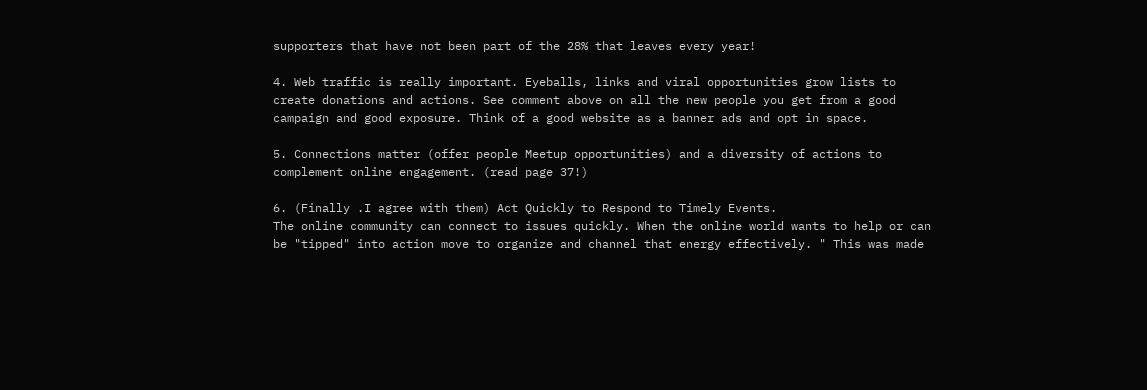supporters that have not been part of the 28% that leaves every year!

4. Web traffic is really important. Eyeballs, links and viral opportunities grow lists to create donations and actions. See comment above on all the new people you get from a good campaign and good exposure. Think of a good website as a banner ads and opt in space.

5. Connections matter (offer people Meetup opportunities) and a diversity of actions to complement online engagement. (read page 37!)

6. (Finally .I agree with them) Act Quickly to Respond to Timely Events.
The online community can connect to issues quickly. When the online world wants to help or can be "tipped" into action move to organize and channel that energy effectively. " This was made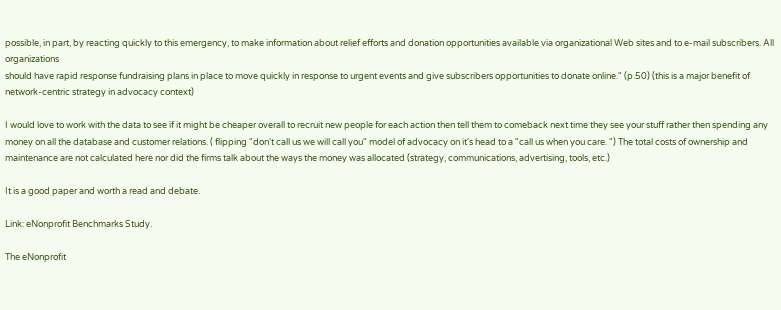possible, in part, by reacting quickly to this emergency, to make information about relief efforts and donation opportunities available via organizational Web sites and to e-mail subscribers. All organizations
should have rapid response fundraising plans in place to move quickly in response to urgent events and give subscribers opportunities to donate online." (p.50) (this is a major benefit of network-centric strategy in advocacy context)

I would love to work with the data to see if it might be cheaper overall to recruit new people for each action then tell them to comeback next time they see your stuff rather then spending any money on all the database and customer relations. ( flipping "don't call us we will call you" model of advocacy on it's head to a "call us when you care. ") The total costs of ownership and maintenance are not calculated here nor did the firms talk about the ways the money was allocated (strategy, communications, advertising, tools, etc.)

It is a good paper and worth a read and debate.

Link: eNonprofit Benchmarks Study.

The eNonprofit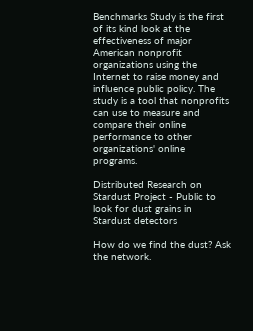Benchmarks Study is the first of its kind look at the effectiveness of major American nonprofit organizations using the Internet to raise money and influence public policy. The study is a tool that nonprofits can use to measure and compare their online performance to other organizations' online programs.

Distributed Research on Stardust Project - Public to look for dust grains in Stardust detectors

How do we find the dust? Ask the network.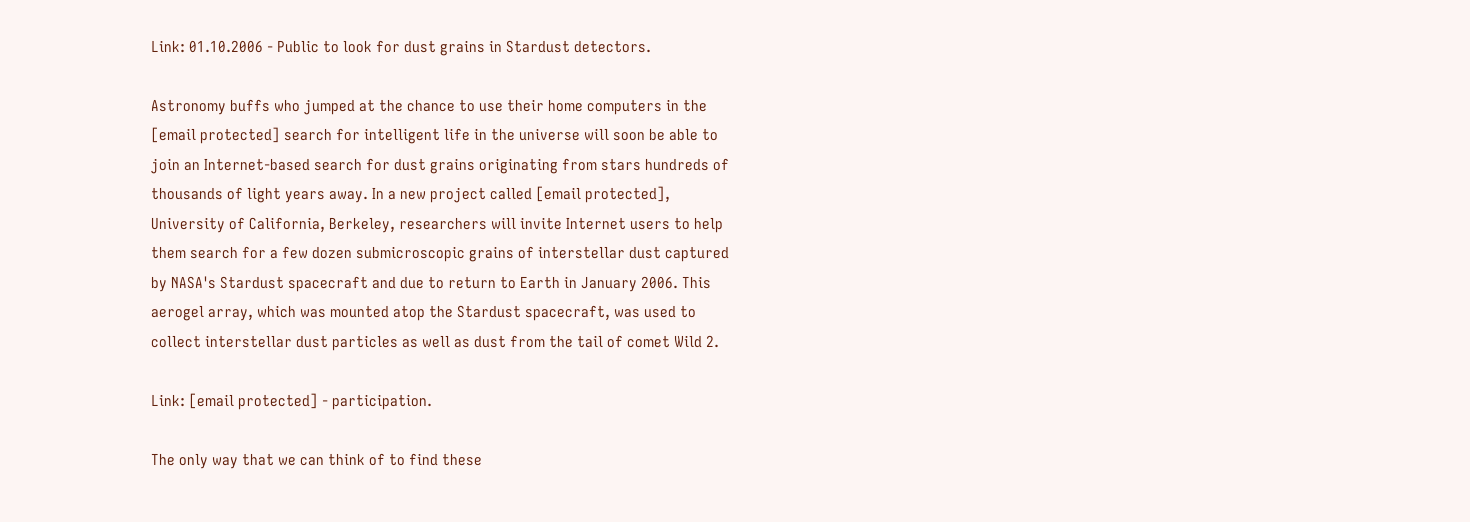Link: 01.10.2006 - Public to look for dust grains in Stardust detectors.

Astronomy buffs who jumped at the chance to use their home computers in the [email protected] search for intelligent life in the universe will soon be able to join an Internet-based search for dust grains originating from stars hundreds of thousands of light years away. In a new project called [email protected], University of California, Berkeley, researchers will invite Internet users to help them search for a few dozen submicroscopic grains of interstellar dust captured by NASA's Stardust spacecraft and due to return to Earth in January 2006. This aerogel array, which was mounted atop the Stardust spacecraft, was used to collect interstellar dust particles as well as dust from the tail of comet Wild 2.

Link: [email protected] - participation.

The only way that we can think of to find these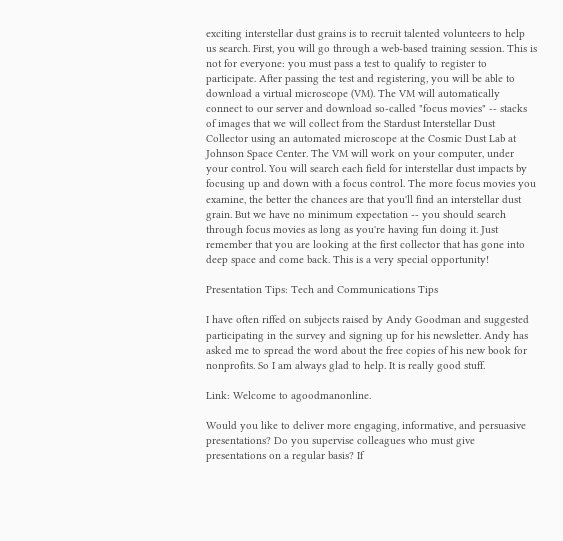exciting interstellar dust grains is to recruit talented volunteers to help us search. First, you will go through a web-based training session. This is not for everyone: you must pass a test to qualify to register to participate. After passing the test and registering, you will be able to download a virtual microscope (VM). The VM will automatically connect to our server and download so-called "focus movies" -- stacks of images that we will collect from the Stardust Interstellar Dust Collector using an automated microscope at the Cosmic Dust Lab at Johnson Space Center. The VM will work on your computer, under your control. You will search each field for interstellar dust impacts by focusing up and down with a focus control. The more focus movies you examine, the better the chances are that you'll find an interstellar dust grain. But we have no minimum expectation -- you should search through focus movies as long as you're having fun doing it. Just remember that you are looking at the first collector that has gone into deep space and come back. This is a very special opportunity!

Presentation Tips: Tech and Communications Tips

I have often riffed on subjects raised by Andy Goodman and suggested participating in the survey and signing up for his newsletter. Andy has asked me to spread the word about the free copies of his new book for nonprofits. So I am always glad to help. It is really good stuff.

Link: Welcome to agoodmanonline.

Would you like to deliver more engaging, informative, and persuasive presentations? Do you supervise colleagues who must give presentations on a regular basis? If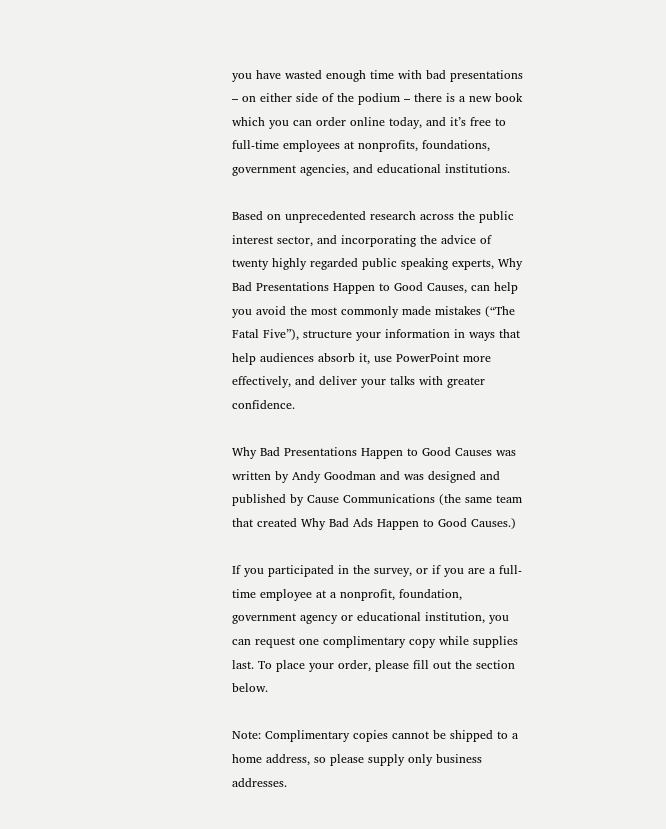you have wasted enough time with bad presentations – on either side of the podium – there is a new book which you can order online today, and it’s free to full-time employees at nonprofits, foundations, government agencies, and educational institutions.

Based on unprecedented research across the public interest sector, and incorporating the advice of twenty highly regarded public speaking experts, Why Bad Presentations Happen to Good Causes, can help you avoid the most commonly made mistakes (“The Fatal Five”), structure your information in ways that help audiences absorb it, use PowerPoint more effectively, and deliver your talks with greater confidence.

Why Bad Presentations Happen to Good Causes was written by Andy Goodman and was designed and published by Cause Communications (the same team that created Why Bad Ads Happen to Good Causes.)

If you participated in the survey, or if you are a full-time employee at a nonprofit, foundation, government agency or educational institution, you can request one complimentary copy while supplies last. To place your order, please fill out the section below.

Note: Complimentary copies cannot be shipped to a home address, so please supply only business addresses.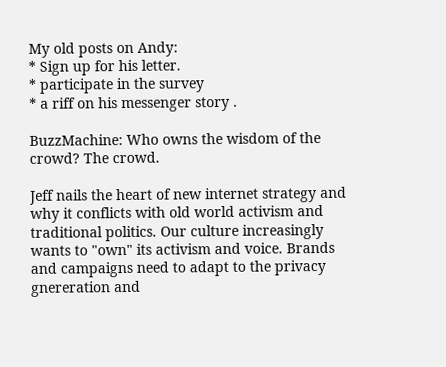My old posts on Andy:
* Sign up for his letter.
* participate in the survey
* a riff on his messenger story .

BuzzMachine: Who owns the wisdom of the crowd? The crowd.

Jeff nails the heart of new internet strategy and why it conflicts with old world activism and traditional politics. Our culture increasingly wants to "own" its activism and voice. Brands and campaigns need to adapt to the privacy gnereration and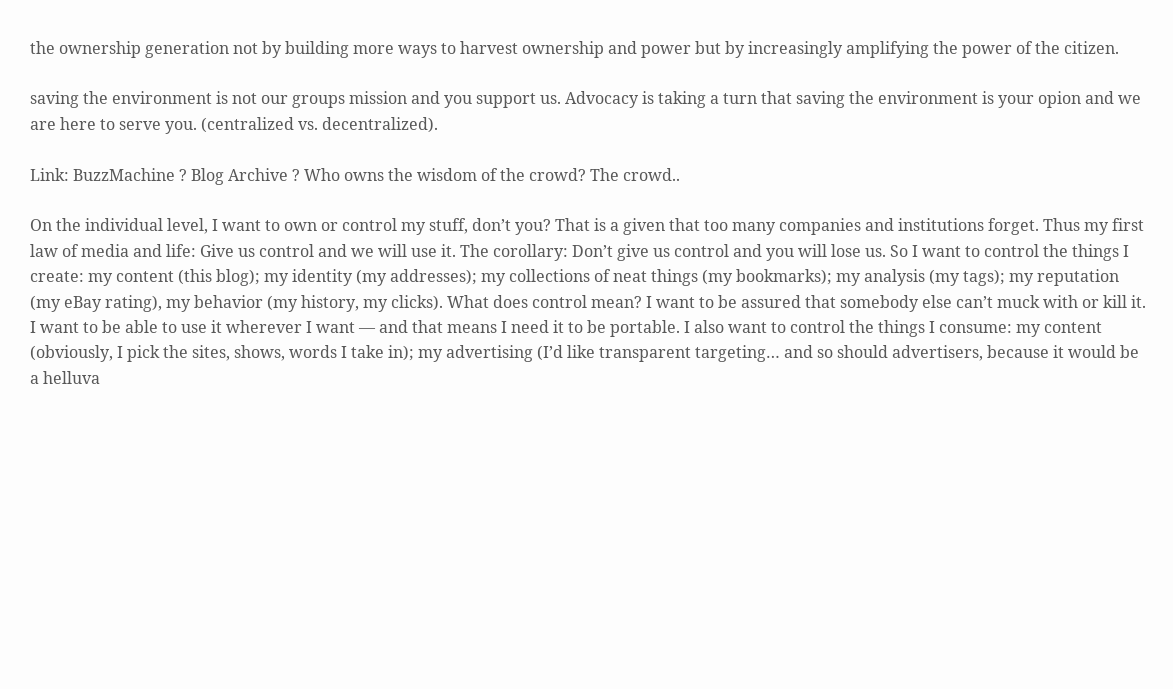the ownership generation not by building more ways to harvest ownership and power but by increasingly amplifying the power of the citizen.

saving the environment is not our groups mission and you support us. Advocacy is taking a turn that saving the environment is your opion and we are here to serve you. (centralized vs. decentralized).

Link: BuzzMachine ? Blog Archive ? Who owns the wisdom of the crowd? The crowd..

On the individual level, I want to own or control my stuff, don’t you? That is a given that too many companies and institutions forget. Thus my first law of media and life: Give us control and we will use it. The corollary: Don’t give us control and you will lose us. So I want to control the things I create: my content (this blog); my identity (my addresses); my collections of neat things (my bookmarks); my analysis (my tags); my reputation (my eBay rating), my behavior (my history, my clicks). What does control mean? I want to be assured that somebody else can’t muck with or kill it. I want to be able to use it wherever I want — and that means I need it to be portable. I also want to control the things I consume: my content (obviously, I pick the sites, shows, words I take in); my advertising (I’d like transparent targeting… and so should advertisers, because it would be a helluva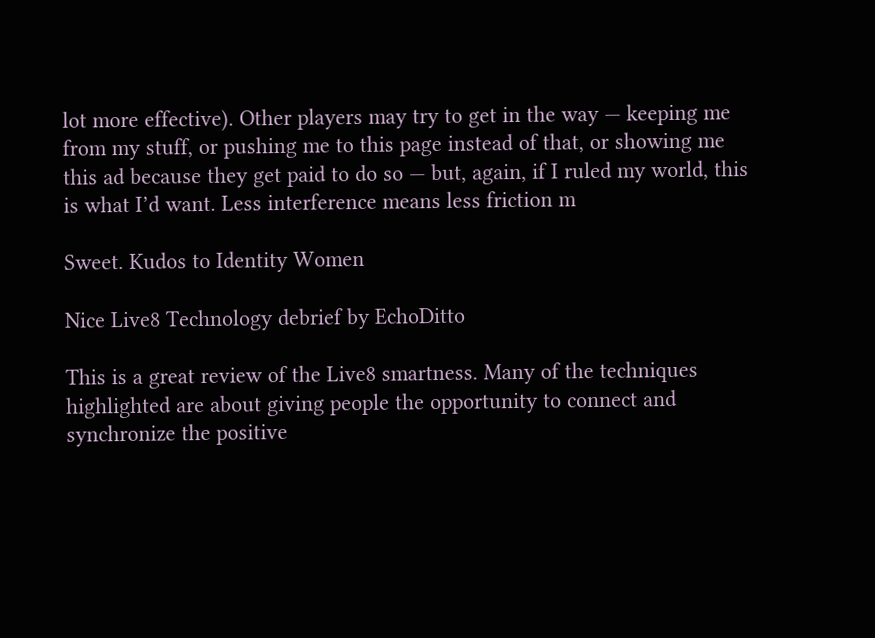lot more effective). Other players may try to get in the way — keeping me from my stuff, or pushing me to this page instead of that, or showing me this ad because they get paid to do so — but, again, if I ruled my world, this is what I’d want. Less interference means less friction m

Sweet. Kudos to Identity Women

Nice Live8 Technology debrief by EchoDitto

This is a great review of the Live8 smartness. Many of the techniques highlighted are about giving people the opportunity to connect and synchronize the positive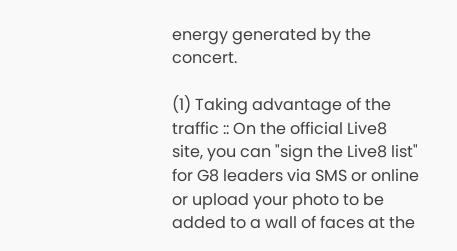energy generated by the concert.

(1) Taking advantage of the traffic :: On the official Live8 site, you can "sign the Live8 list" for G8 leaders via SMS or online or upload your photo to be added to a wall of faces at the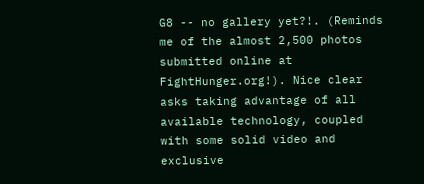G8 -- no gallery yet?!. (Reminds me of the almost 2,500 photos submitted online at FightHunger.org!). Nice clear asks taking advantage of all available technology, coupled with some solid video and exclusive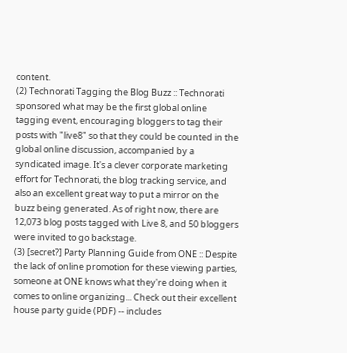content.
(2) Technorati Tagging the Blog Buzz :: Technorati sponsored what may be the first global online tagging event, encouraging bloggers to tag their posts with "live8" so that they could be counted in the global online discussion, accompanied by a syndicated image. It's a clever corporate marketing effort for Technorati, the blog tracking service, and also an excellent great way to put a mirror on the buzz being generated. As of right now, there are 12,073 blog posts tagged with Live 8, and 50 bloggers were invited to go backstage.
(3) [secret?] Party Planning Guide from ONE :: Despite the lack of online promotion for these viewing parties, someone at ONE knows what they're doing when it comes to online organizing... Check out their excellent house party guide (PDF) -- includes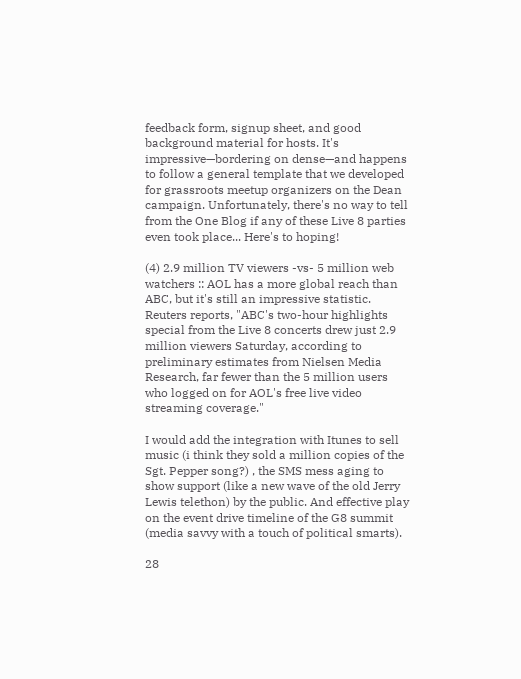feedback form, signup sheet, and good background material for hosts. It's impressive—bordering on dense—and happens to follow a general template that we developed for grassroots meetup organizers on the Dean campaign. Unfortunately, there's no way to tell from the One Blog if any of these Live 8 parties even took place... Here's to hoping!

(4) 2.9 million TV viewers -vs- 5 million web watchers :: AOL has a more global reach than ABC, but it's still an impressive statistic. Reuters reports, "ABC's two-hour highlights special from the Live 8 concerts drew just 2.9 million viewers Saturday, according to preliminary estimates from Nielsen Media Research, far fewer than the 5 million users who logged on for AOL's free live video streaming coverage."

I would add the integration with Itunes to sell music (i think they sold a million copies of the Sgt. Pepper song?) , the SMS mess aging to show support (like a new wave of the old Jerry Lewis telethon) by the public. And effective play on the event drive timeline of the G8 summit (media savvy with a touch of political smarts).

28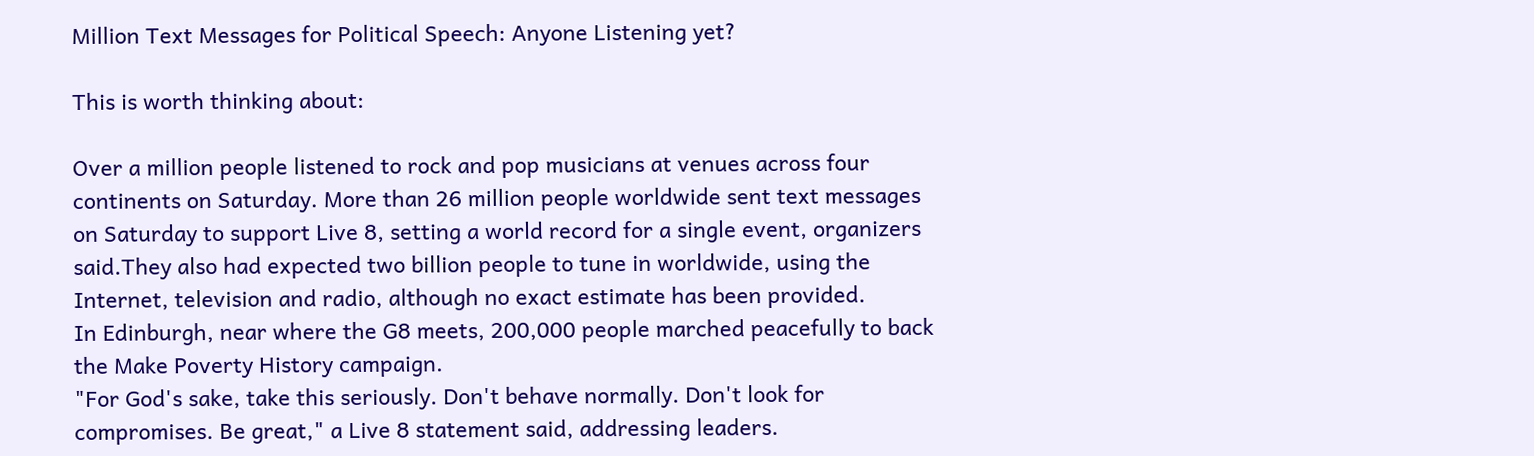Million Text Messages for Political Speech: Anyone Listening yet?

This is worth thinking about:

Over a million people listened to rock and pop musicians at venues across four continents on Saturday. More than 26 million people worldwide sent text messages on Saturday to support Live 8, setting a world record for a single event, organizers said.They also had expected two billion people to tune in worldwide, using the Internet, television and radio, although no exact estimate has been provided.
In Edinburgh, near where the G8 meets, 200,000 people marched peacefully to back the Make Poverty History campaign.
"For God's sake, take this seriously. Don't behave normally. Don't look for compromises. Be great," a Live 8 statement said, addressing leaders.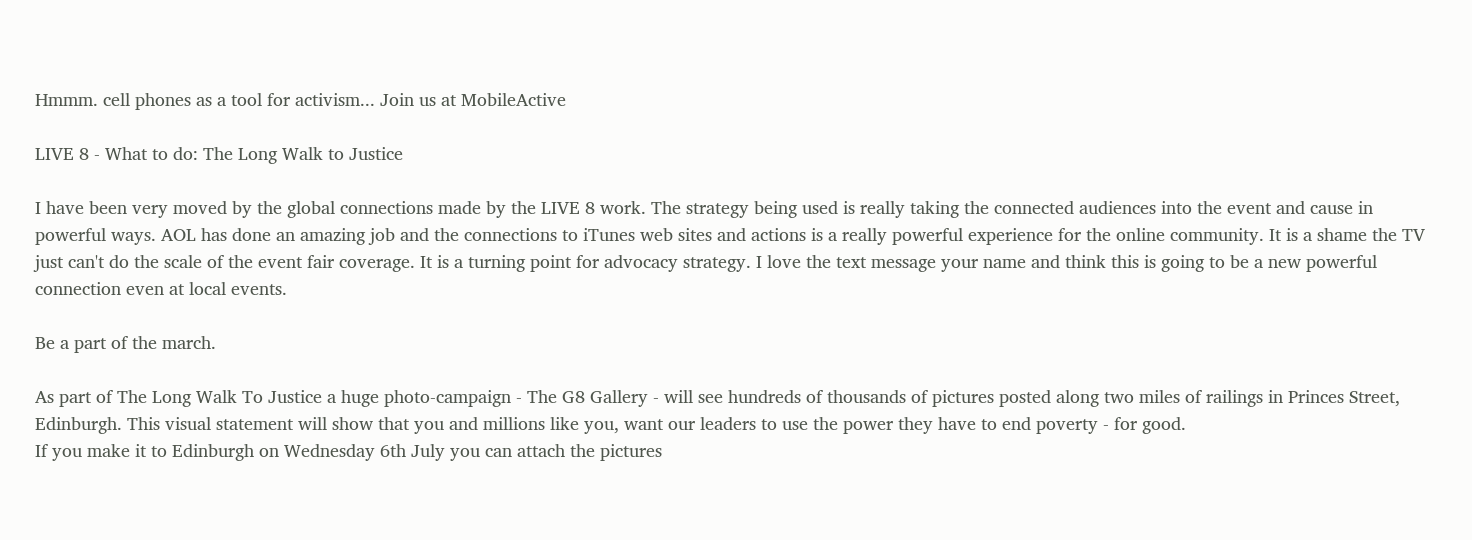Hmmm. cell phones as a tool for activism... Join us at MobileActive

LIVE 8 - What to do: The Long Walk to Justice

I have been very moved by the global connections made by the LIVE 8 work. The strategy being used is really taking the connected audiences into the event and cause in powerful ways. AOL has done an amazing job and the connections to iTunes web sites and actions is a really powerful experience for the online community. It is a shame the TV just can't do the scale of the event fair coverage. It is a turning point for advocacy strategy. I love the text message your name and think this is going to be a new powerful connection even at local events.

Be a part of the march.

As part of The Long Walk To Justice a huge photo-campaign - The G8 Gallery - will see hundreds of thousands of pictures posted along two miles of railings in Princes Street, Edinburgh. This visual statement will show that you and millions like you, want our leaders to use the power they have to end poverty - for good.
If you make it to Edinburgh on Wednesday 6th July you can attach the pictures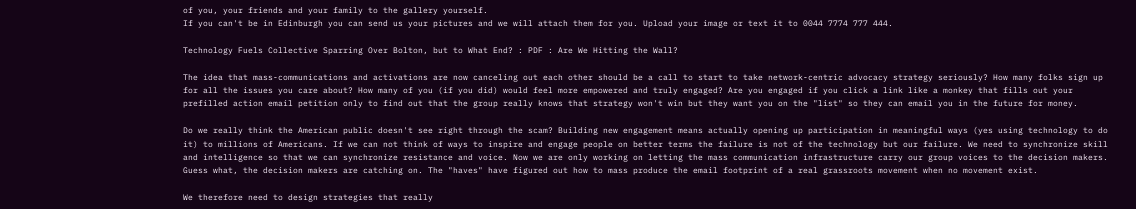of you, your friends and your family to the gallery yourself.
If you can't be in Edinburgh you can send us your pictures and we will attach them for you. Upload your image or text it to 0044 7774 777 444.

Technology Fuels Collective Sparring Over Bolton, but to What End? : PDF : Are We Hitting the Wall?

The idea that mass-communications and activations are now canceling out each other should be a call to start to take network-centric advocacy strategy seriously? How many folks sign up for all the issues you care about? How many of you (if you did) would feel more empowered and truly engaged? Are you engaged if you click a link like a monkey that fills out your prefilled action email petition only to find out that the group really knows that strategy won't win but they want you on the "list" so they can email you in the future for money.

Do we really think the American public doesn't see right through the scam? Building new engagement means actually opening up participation in meaningful ways (yes using technology to do it) to millions of Americans. If we can not think of ways to inspire and engage people on better terms the failure is not of the technology but our failure. We need to synchronize skill and intelligence so that we can synchronize resistance and voice. Now we are only working on letting the mass communication infrastructure carry our group voices to the decision makers. Guess what, the decision makers are catching on. The "haves" have figured out how to mass produce the email footprint of a real grassroots movement when no movement exist.

We therefore need to design strategies that really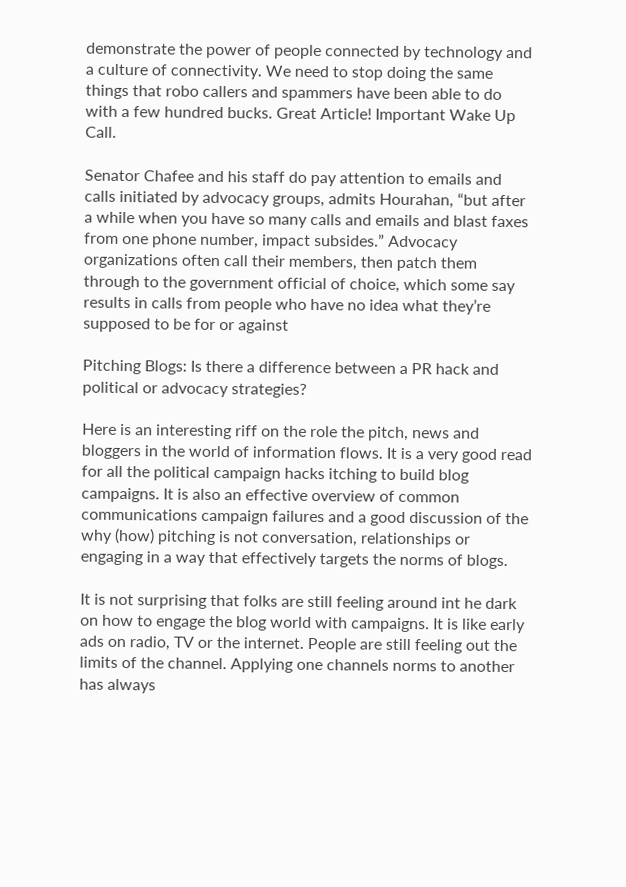demonstrate the power of people connected by technology and a culture of connectivity. We need to stop doing the same things that robo callers and spammers have been able to do with a few hundred bucks. Great Article! Important Wake Up Call.

Senator Chafee and his staff do pay attention to emails and calls initiated by advocacy groups, admits Hourahan, “but after a while when you have so many calls and emails and blast faxes from one phone number, impact subsides.” Advocacy organizations often call their members, then patch them through to the government official of choice, which some say results in calls from people who have no idea what they’re supposed to be for or against

Pitching Blogs: Is there a difference between a PR hack and political or advocacy strategies?

Here is an interesting riff on the role the pitch, news and bloggers in the world of information flows. It is a very good read for all the political campaign hacks itching to build blog campaigns. It is also an effective overview of common communications campaign failures and a good discussion of the why (how) pitching is not conversation, relationships or engaging in a way that effectively targets the norms of blogs.

It is not surprising that folks are still feeling around int he dark on how to engage the blog world with campaigns. It is like early ads on radio, TV or the internet. People are still feeling out the limits of the channel. Applying one channels norms to another has always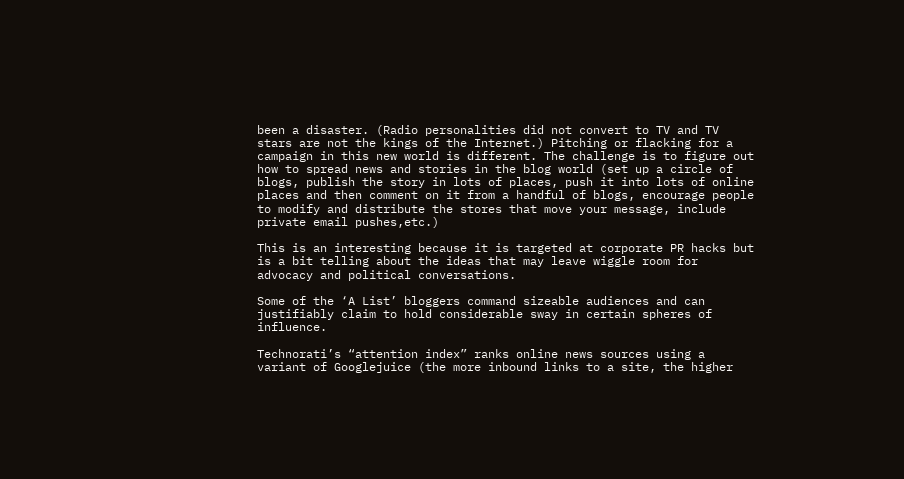been a disaster. (Radio personalities did not convert to TV and TV stars are not the kings of the Internet.) Pitching or flacking for a campaign in this new world is different. The challenge is to figure out how to spread news and stories in the blog world (set up a circle of blogs, publish the story in lots of places, push it into lots of online places and then comment on it from a handful of blogs, encourage people to modify and distribute the stores that move your message, include private email pushes,etc.)

This is an interesting because it is targeted at corporate PR hacks but is a bit telling about the ideas that may leave wiggle room for advocacy and political conversations.

Some of the ‘A List’ bloggers command sizeable audiences and can justifiably claim to hold considerable sway in certain spheres of influence.

Technorati’s “attention index” ranks online news sources using a variant of Googlejuice (the more inbound links to a site, the higher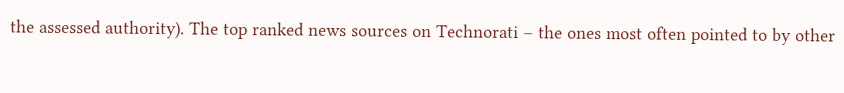the assessed authority). The top ranked news sources on Technorati – the ones most often pointed to by other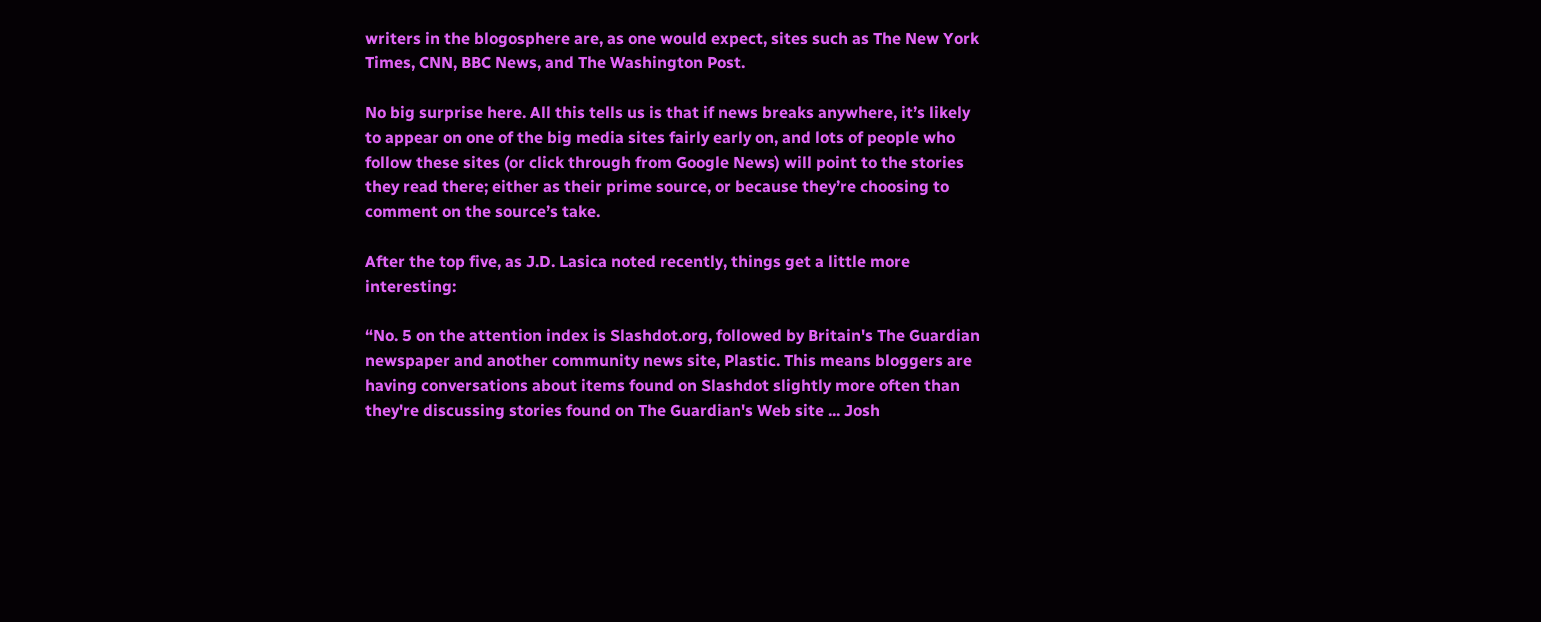writers in the blogosphere are, as one would expect, sites such as The New York Times, CNN, BBC News, and The Washington Post.

No big surprise here. All this tells us is that if news breaks anywhere, it’s likely to appear on one of the big media sites fairly early on, and lots of people who follow these sites (or click through from Google News) will point to the stories they read there; either as their prime source, or because they’re choosing to comment on the source’s take.

After the top five, as J.D. Lasica noted recently, things get a little more interesting:

“No. 5 on the attention index is Slashdot.org, followed by Britain's The Guardian newspaper and another community news site, Plastic. This means bloggers are having conversations about items found on Slashdot slightly more often than they're discussing stories found on The Guardian's Web site ... Josh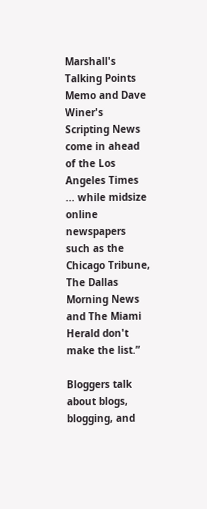Marshall's Talking Points Memo and Dave Winer's Scripting News come in ahead of the Los Angeles Times ... while midsize online newspapers such as the Chicago Tribune, The Dallas Morning News and The Miami Herald don't make the list.”

Bloggers talk about blogs, blogging, and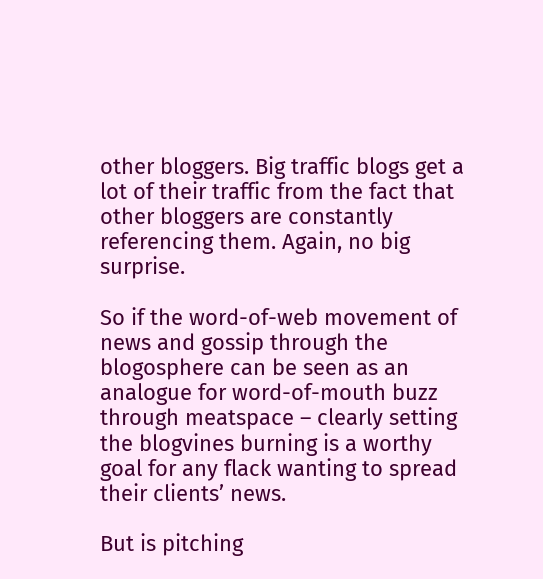other bloggers. Big traffic blogs get a lot of their traffic from the fact that other bloggers are constantly referencing them. Again, no big surprise.

So if the word-of-web movement of news and gossip through the blogosphere can be seen as an analogue for word-of-mouth buzz through meatspace – clearly setting the blogvines burning is a worthy goal for any flack wanting to spread their clients’ news.

But is pitching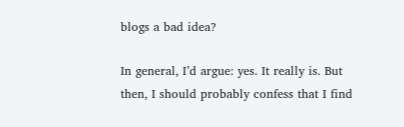blogs a bad idea?

In general, I’d argue: yes. It really is. But then, I should probably confess that I find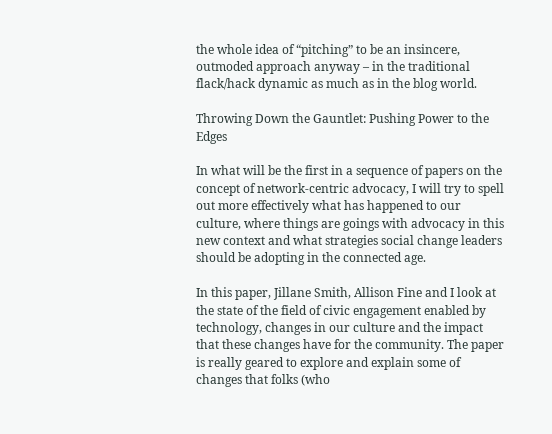the whole idea of “pitching” to be an insincere, outmoded approach anyway – in the traditional flack/hack dynamic as much as in the blog world.

Throwing Down the Gauntlet: Pushing Power to the Edges

In what will be the first in a sequence of papers on the concept of network-centric advocacy, I will try to spell out more effectively what has happened to our culture, where things are goings with advocacy in this new context and what strategies social change leaders should be adopting in the connected age.

In this paper, Jillane Smith, Allison Fine and I look at the state of the field of civic engagement enabled by technology, changes in our culture and the impact that these changes have for the community. The paper is really geared to explore and explain some of changes that folks (who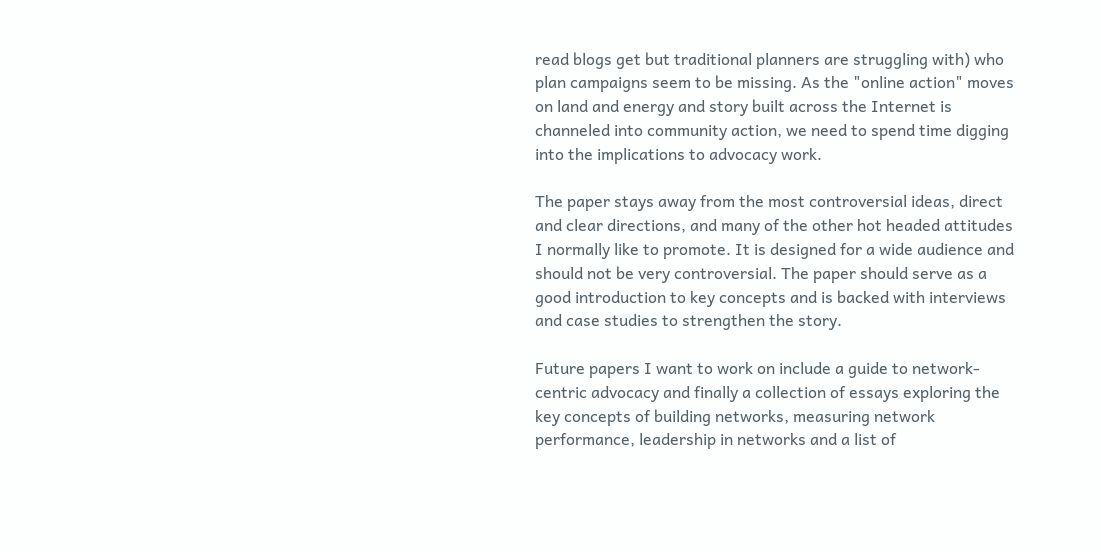read blogs get but traditional planners are struggling with) who plan campaigns seem to be missing. As the "online action" moves on land and energy and story built across the Internet is channeled into community action, we need to spend time digging into the implications to advocacy work.

The paper stays away from the most controversial ideas, direct and clear directions, and many of the other hot headed attitudes I normally like to promote. It is designed for a wide audience and should not be very controversial. The paper should serve as a good introduction to key concepts and is backed with interviews and case studies to strengthen the story.

Future papers I want to work on include a guide to network-centric advocacy and finally a collection of essays exploring the key concepts of building networks, measuring network performance, leadership in networks and a list of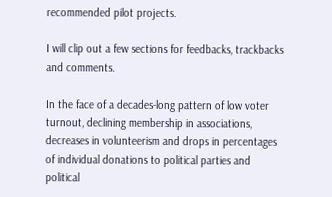recommended pilot projects.

I will clip out a few sections for feedbacks, trackbacks and comments.

In the face of a decades-long pattern of low voter turnout, declining membership in associations, decreases in volunteerism and drops in percentages of individual donations to political parties and political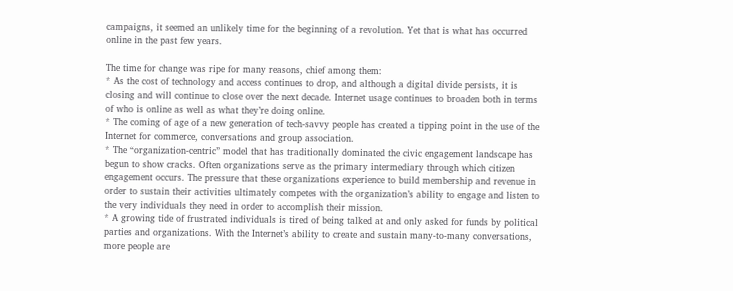campaigns, it seemed an unlikely time for the beginning of a revolution. Yet that is what has occurred online in the past few years.

The time for change was ripe for many reasons, chief among them:
* As the cost of technology and access continues to drop, and although a digital divide persists, it is closing and will continue to close over the next decade. Internet usage continues to broaden both in terms of who is online as well as what they’re doing online.
* The coming of age of a new generation of tech-savvy people has created a tipping point in the use of the Internet for commerce, conversations and group association.
* The “organization-centric” model that has traditionally dominated the civic engagement landscape has begun to show cracks. Often organizations serve as the primary intermediary through which citizen engagement occurs. The pressure that these organizations experience to build membership and revenue in order to sustain their activities ultimately competes with the organization’s ability to engage and listen to the very individuals they need in order to accomplish their mission.
* A growing tide of frustrated individuals is tired of being talked at and only asked for funds by political parties and organizations. With the Internet’s ability to create and sustain many-to-many conversations, more people are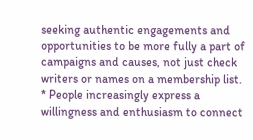seeking authentic engagements and opportunities to be more fully a part of campaigns and causes, not just check writers or names on a membership list.
* People increasingly express a willingness and enthusiasm to connect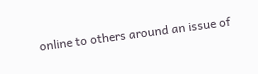online to others around an issue of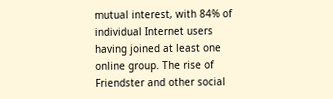mutual interest, with 84% of individual Internet users having joined at least one online group. The rise of Friendster and other social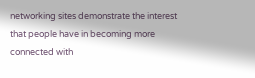networking sites demonstrate the interest that people have in becoming more connected with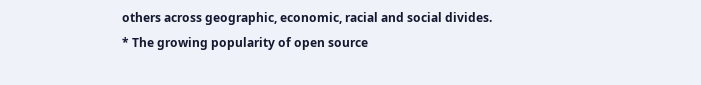others across geographic, economic, racial and social divides.
* The growing popularity of open source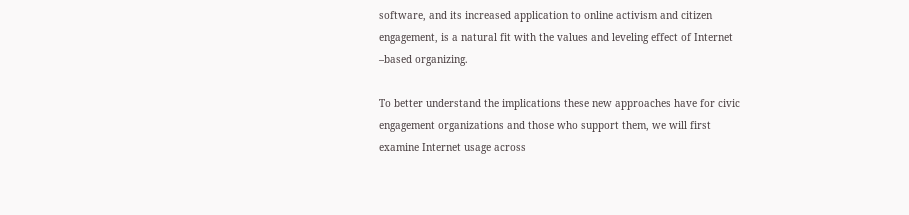software, and its increased application to online activism and citizen engagement, is a natural fit with the values and leveling effect of Internet –based organizing.

To better understand the implications these new approaches have for civic engagement organizations and those who support them, we will first examine Internet usage across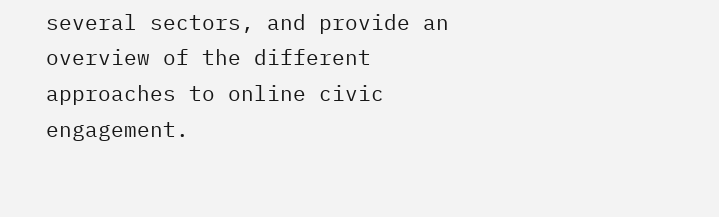several sectors, and provide an overview of the different approaches to online civic engagement.